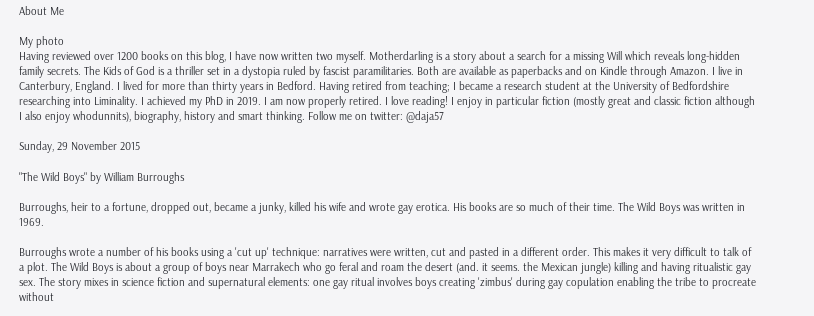About Me

My photo
Having reviewed over 1200 books on this blog, I have now written two myself. Motherdarling is a story about a search for a missing Will which reveals long-hidden family secrets. The Kids of God is a thriller set in a dystopia ruled by fascist paramilitaries. Both are available as paperbacks and on Kindle through Amazon. I live in Canterbury, England. I lived for more than thirty years in Bedford. Having retired from teaching; I became a research student at the University of Bedfordshire researching into Liminality. I achieved my PhD in 2019. I am now properly retired. I love reading! I enjoy in particular fiction (mostly great and classic fiction although I also enjoy whodunnits), biography, history and smart thinking. Follow me on twitter: @daja57

Sunday, 29 November 2015

"The Wild Boys" by William Burroughs

Burroughs, heir to a fortune, dropped out, became a junky, killed his wife and wrote gay erotica. His books are so much of their time. The Wild Boys was written in 1969.

Burroughs wrote a number of his books using a 'cut up' technique: narratives were written, cut and pasted in a different order. This makes it very difficult to talk of a plot. The Wild Boys is about a group of boys near Marrakech who go feral and roam the desert (and. it seems. the Mexican jungle) killing and having ritualistic gay sex. The story mixes in science fiction and supernatural elements: one gay ritual involves boys creating 'zimbus' during gay copulation enabling the tribe to procreate without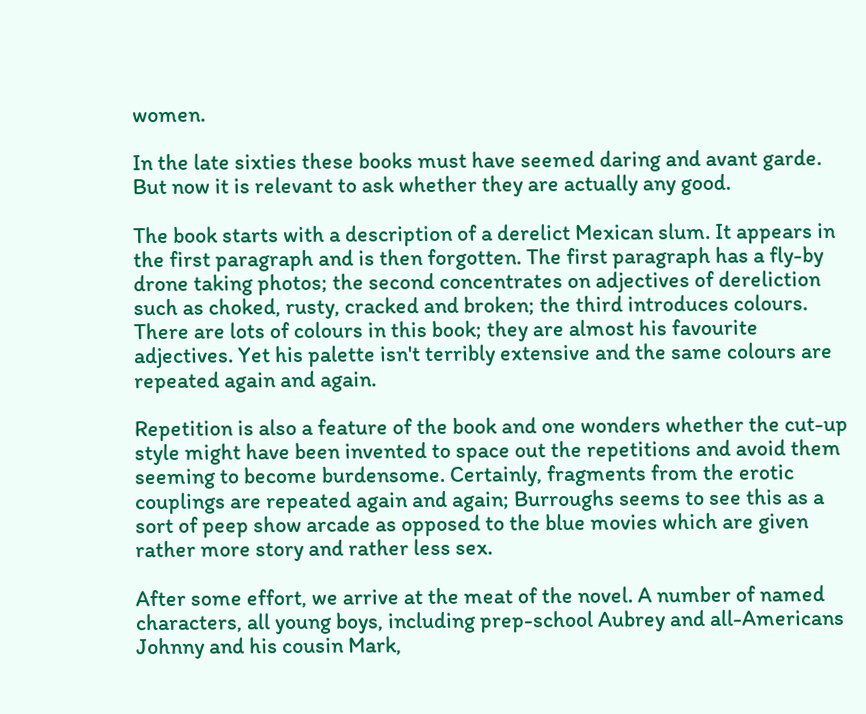women.

In the late sixties these books must have seemed daring and avant garde. But now it is relevant to ask whether they are actually any good.

The book starts with a description of a derelict Mexican slum. It appears in the first paragraph and is then forgotten. The first paragraph has a fly-by drone taking photos; the second concentrates on adjectives of dereliction such as choked, rusty, cracked and broken; the third introduces colours. There are lots of colours in this book; they are almost his favourite adjectives. Yet his palette isn't terribly extensive and the same colours are repeated again and again.

Repetition is also a feature of the book and one wonders whether the cut-up style might have been invented to space out the repetitions and avoid them seeming to become burdensome. Certainly, fragments from the erotic couplings are repeated again and again; Burroughs seems to see this as a sort of peep show arcade as opposed to the blue movies which are given rather more story and rather less sex.

After some effort, we arrive at the meat of the novel. A number of named characters, all young boys, including prep-school Aubrey and all-Americans Johnny and his cousin Mark,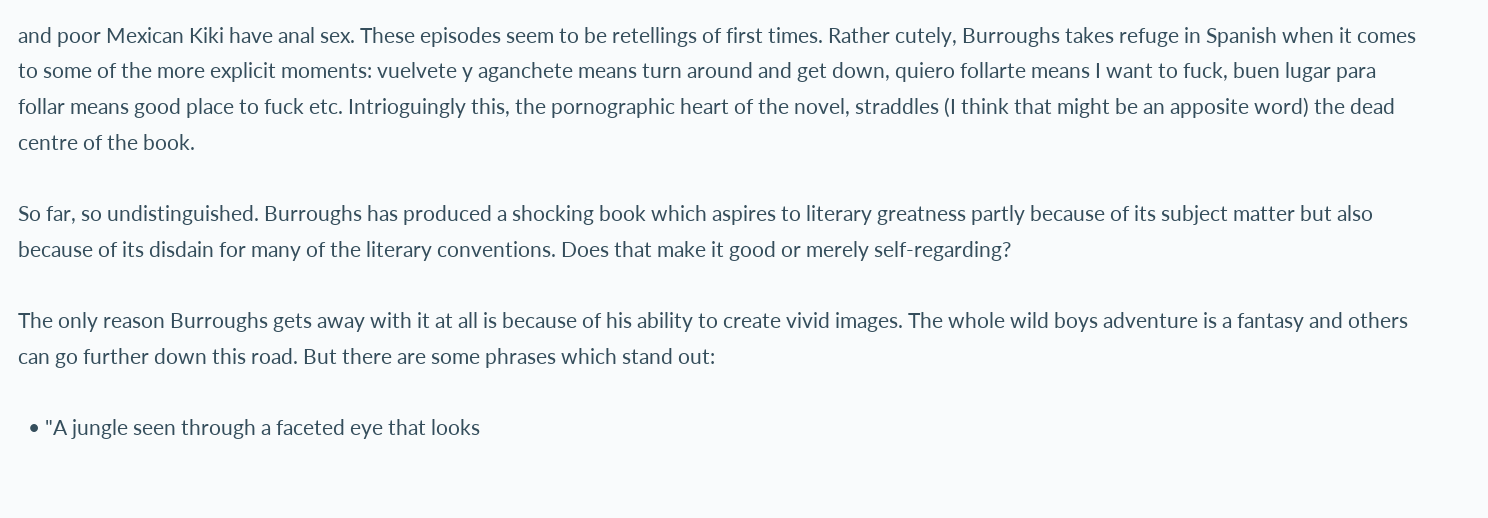and poor Mexican Kiki have anal sex. These episodes seem to be retellings of first times. Rather cutely, Burroughs takes refuge in Spanish when it comes to some of the more explicit moments: vuelvete y aganchete means turn around and get down, quiero follarte means I want to fuck, buen lugar para follar means good place to fuck etc. Intrioguingly this, the pornographic heart of the novel, straddles (I think that might be an apposite word) the dead centre of the book.

So far, so undistinguished. Burroughs has produced a shocking book which aspires to literary greatness partly because of its subject matter but also because of its disdain for many of the literary conventions. Does that make it good or merely self-regarding?

The only reason Burroughs gets away with it at all is because of his ability to create vivid images. The whole wild boys adventure is a fantasy and others can go further down this road. But there are some phrases which stand out:

  • "A jungle seen through a faceted eye that looks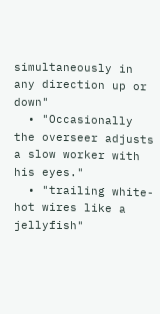simultaneously in any direction up or down"
  • "Occasionally the overseer adjusts a slow worker with his eyes."
  • "trailing white-hot wires like a jellyfish"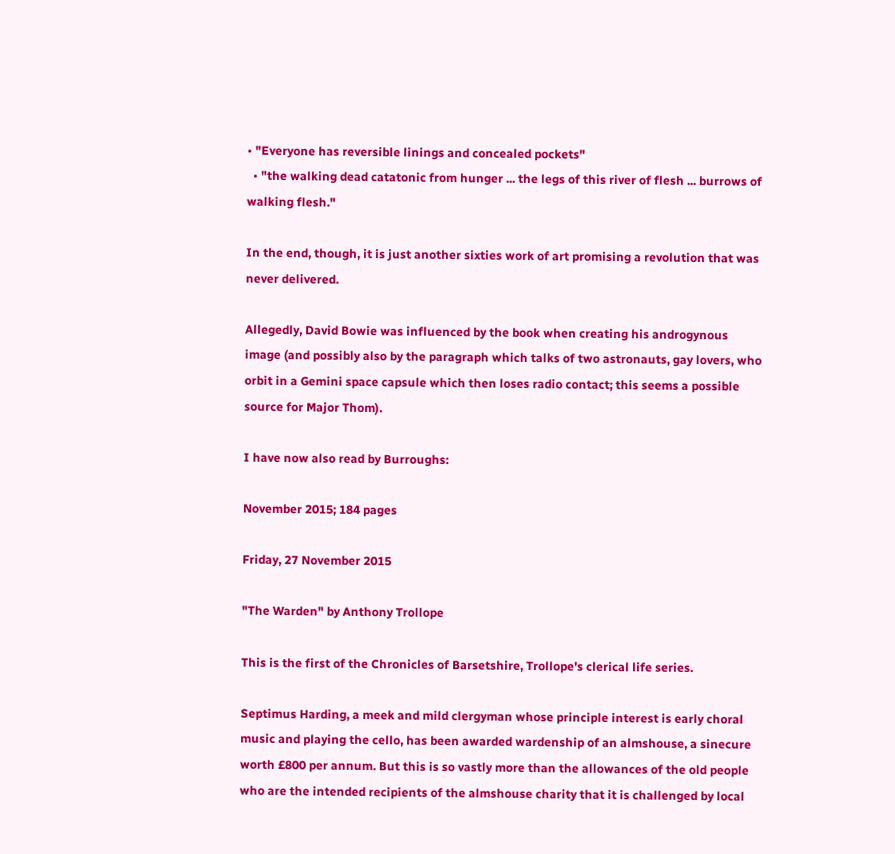• "Everyone has reversible linings and concealed pockets"
  • "the walking dead catatonic from hunger ... the legs of this river of flesh ... burrows of walking flesh."

In the end, though, it is just another sixties work of art promising a revolution that was never delivered.

Allegedly, David Bowie was influenced by the book when creating his androgynous image (and possibly also by the paragraph which talks of two astronauts, gay lovers, who orbit in a Gemini space capsule which then loses radio contact; this seems a possible source for Major Thom).

I have now also read by Burroughs:

November 2015; 184 pages

Friday, 27 November 2015

"The Warden" by Anthony Trollope

This is the first of the Chronicles of Barsetshire, Trollope's clerical life series.

Septimus Harding, a meek and mild clergyman whose principle interest is early choral music and playing the cello, has been awarded wardenship of an almshouse, a sinecure worth £800 per annum. But this is so vastly more than the allowances of the old people who are the intended recipients of the almshouse charity that it is challenged by local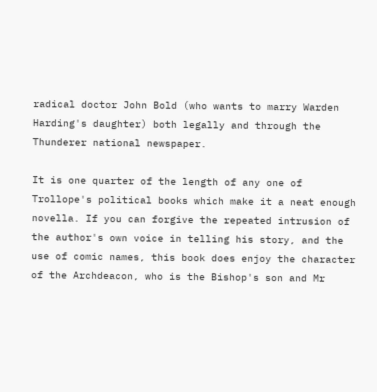radical doctor John Bold (who wants to marry Warden Harding's daughter) both legally and through the Thunderer national newspaper.

It is one quarter of the length of any one of Trollope's political books which make it a neat enough novella. If you can forgive the repeated intrusion of the author's own voice in telling his story, and the use of comic names, this book does enjoy the character of the Archdeacon, who is the Bishop's son and Mr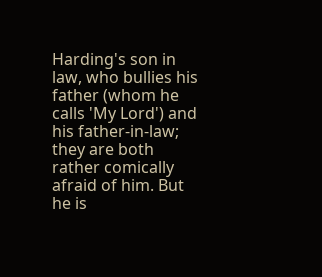Harding's son in law, who bullies his father (whom he calls 'My Lord') and his father-in-law; they are both rather comically afraid of him. But he is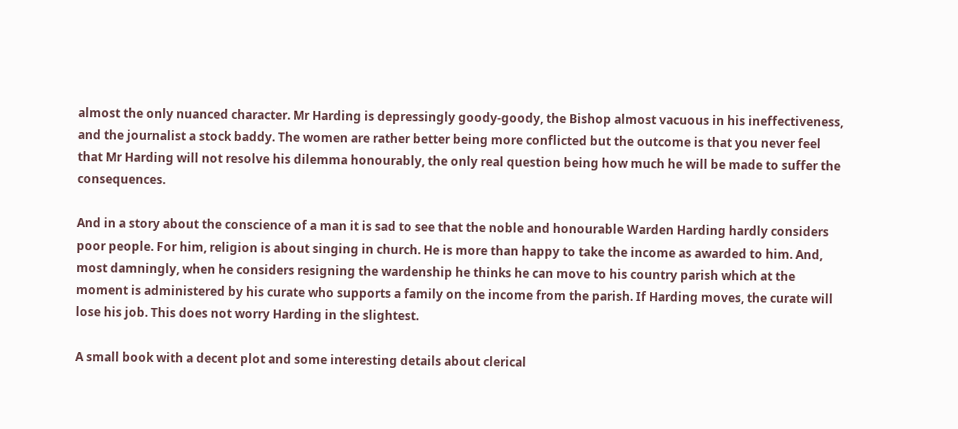almost the only nuanced character. Mr Harding is depressingly goody-goody, the Bishop almost vacuous in his ineffectiveness, and the journalist a stock baddy. The women are rather better being more conflicted but the outcome is that you never feel that Mr Harding will not resolve his dilemma honourably, the only real question being how much he will be made to suffer the consequences.

And in a story about the conscience of a man it is sad to see that the noble and honourable Warden Harding hardly considers poor people. For him, religion is about singing in church. He is more than happy to take the income as awarded to him. And, most damningly, when he considers resigning the wardenship he thinks he can move to his country parish which at the moment is administered by his curate who supports a family on the income from the parish. If Harding moves, the curate will lose his job. This does not worry Harding in the slightest.

A small book with a decent plot and some interesting details about clerical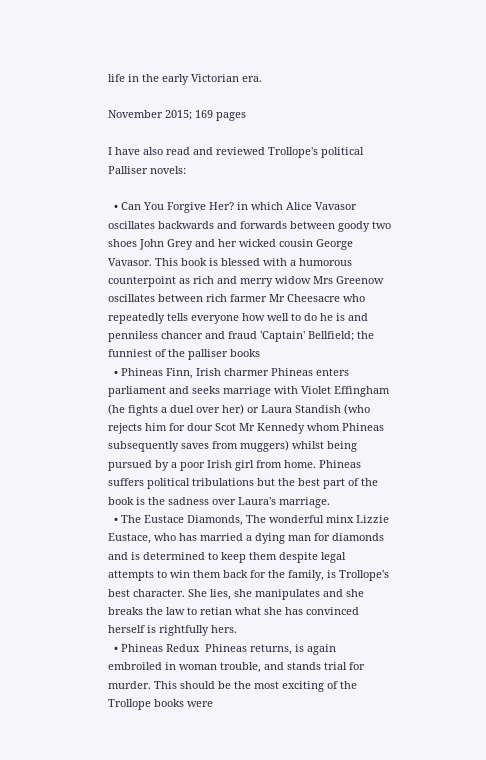life in the early Victorian era.

November 2015; 169 pages

I have also read and reviewed Trollope's political Palliser novels:

  • Can You Forgive Her? in which Alice Vavasor oscillates backwards and forwards between goody two shoes John Grey and her wicked cousin George Vavasor. This book is blessed with a humorous counterpoint as rich and merry widow Mrs Greenow oscillates between rich farmer Mr Cheesacre who repeatedly tells everyone how well to do he is and penniless chancer and fraud 'Captain' Bellfield; the funniest of the palliser books
  • Phineas Finn, Irish charmer Phineas enters parliament and seeks marriage with Violet Effingham (he fights a duel over her) or Laura Standish (who rejects him for dour Scot Mr Kennedy whom Phineas subsequently saves from muggers) whilst being pursued by a poor Irish girl from home. Phineas suffers political tribulations but the best part of the book is the sadness over Laura's marriage.
  • The Eustace Diamonds, The wonderful minx Lizzie Eustace, who has married a dying man for diamonds and is determined to keep them despite legal attempts to win them back for the family, is Trollope's best character. She lies, she manipulates and she breaks the law to retian what she has convinced herself is rightfully hers.
  • Phineas Redux  Phineas returns, is again embroiled in woman trouble, and stands trial for murder. This should be the most exciting of the Trollope books were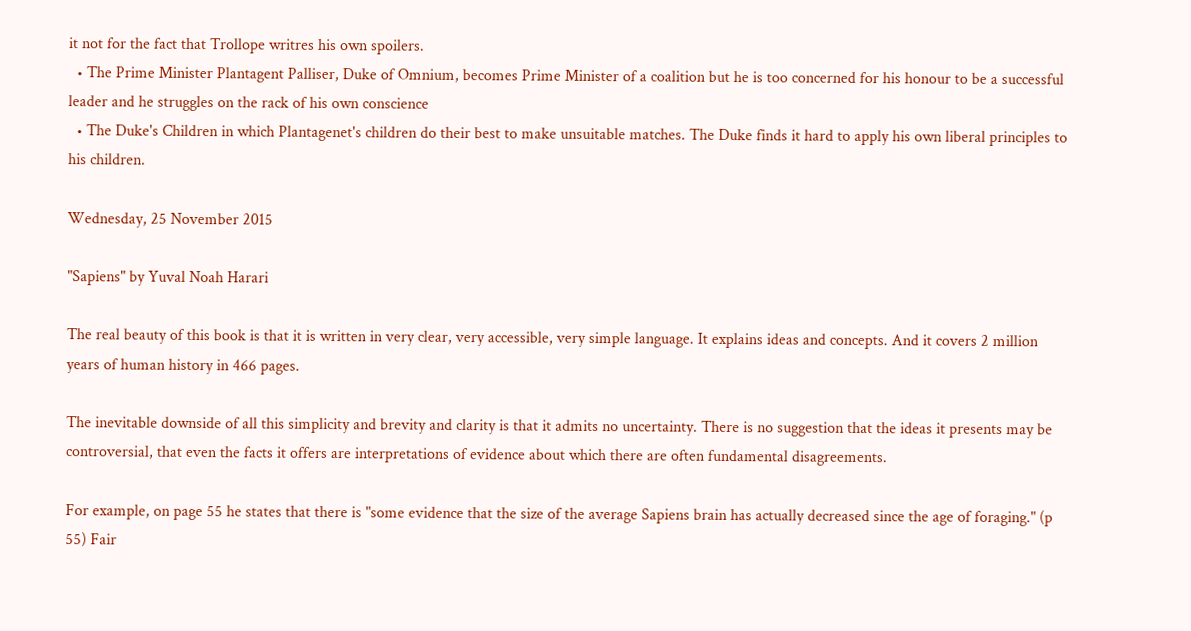it not for the fact that Trollope writres his own spoilers.
  • The Prime Minister Plantagent Palliser, Duke of Omnium, becomes Prime Minister of a coalition but he is too concerned for his honour to be a successful leader and he struggles on the rack of his own conscience
  • The Duke's Children in which Plantagenet's children do their best to make unsuitable matches. The Duke finds it hard to apply his own liberal principles to his children.

Wednesday, 25 November 2015

"Sapiens" by Yuval Noah Harari

The real beauty of this book is that it is written in very clear, very accessible, very simple language. It explains ideas and concepts. And it covers 2 million years of human history in 466 pages.

The inevitable downside of all this simplicity and brevity and clarity is that it admits no uncertainty. There is no suggestion that the ideas it presents may be controversial, that even the facts it offers are interpretations of evidence about which there are often fundamental disagreements.

For example, on page 55 he states that there is "some evidence that the size of the average Sapiens brain has actually decreased since the age of foraging." (p 55) Fair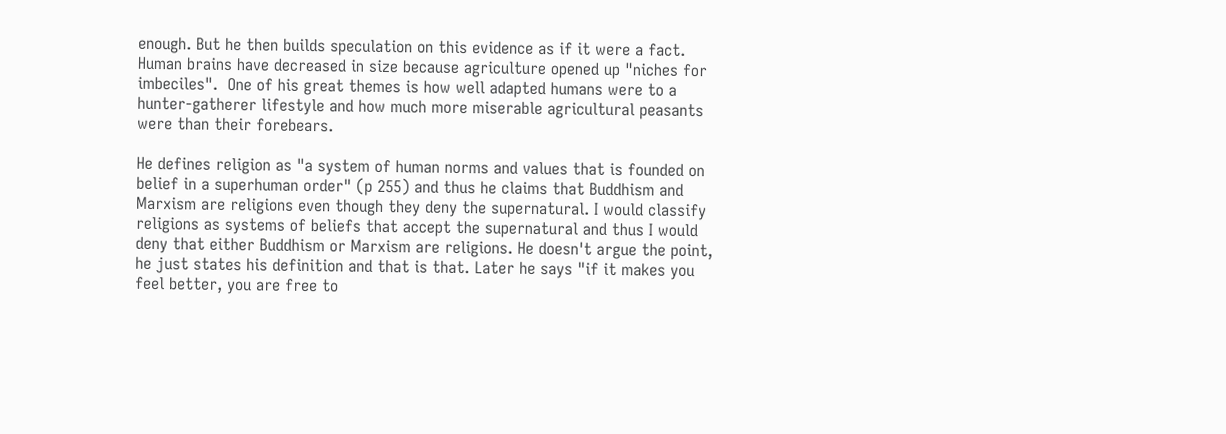enough. But he then builds speculation on this evidence as if it were a fact. Human brains have decreased in size because agriculture opened up "niches for imbeciles".  One of his great themes is how well adapted humans were to a hunter-gatherer lifestyle and how much more miserable agricultural peasants were than their forebears.

He defines religion as "a system of human norms and values that is founded on belief in a superhuman order" (p 255) and thus he claims that Buddhism and Marxism are religions even though they deny the supernatural. I would classify religions as systems of beliefs that accept the supernatural and thus I would deny that either Buddhism or Marxism are religions. He doesn't argue the point, he just states his definition and that is that. Later he says "if it makes you feel better, you are free to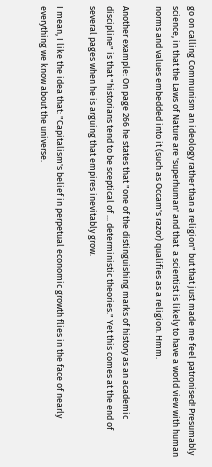go on calling Communism an ideology rather than a religion" but that just made me feel patronised! Presumably science, in that the Laws of Nature are 'superhuman' and that  a scientist is likely to have a world view with human norms and values embedded into it (such as Occam's razor) qualifies as a religion. Hmm.

Another example: On page 266 he states that "one of the distinguishing marks of history as an academic discipline" is that "historians tend to be sceptical of ... deterministic theories." Yet this comes at the end of several pages when he is arguing that empires inevitably grow.

I mean, I like the idea that: "Capitalism's belief in perpetual economic growth flies in the face of nearly everything we know about the universe.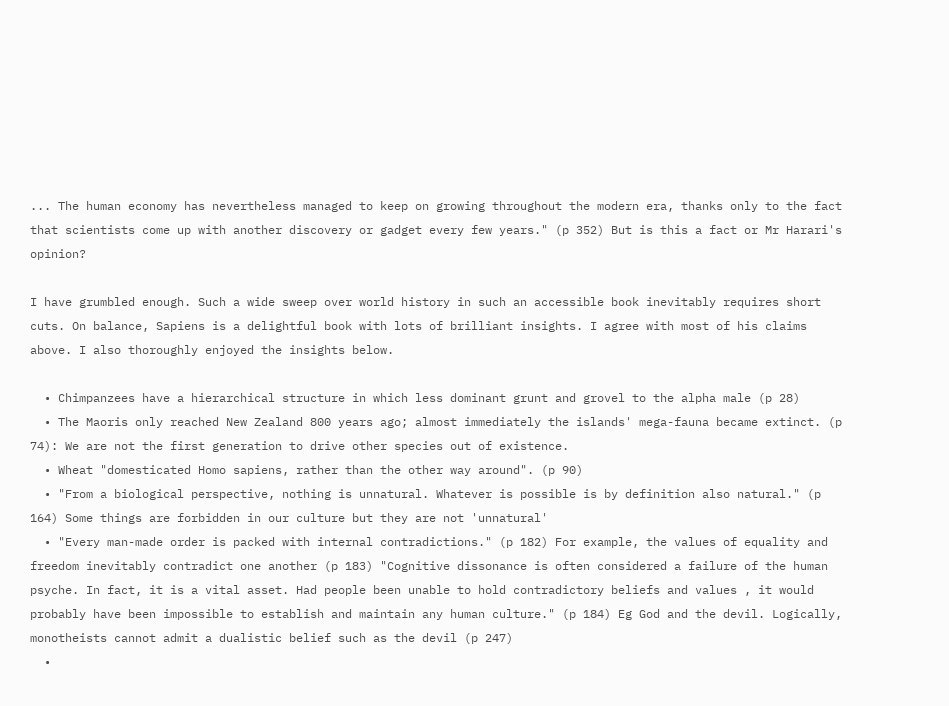... The human economy has nevertheless managed to keep on growing throughout the modern era, thanks only to the fact that scientists come up with another discovery or gadget every few years." (p 352) But is this a fact or Mr Harari's opinion?

I have grumbled enough. Such a wide sweep over world history in such an accessible book inevitably requires short cuts. On balance, Sapiens is a delightful book with lots of brilliant insights. I agree with most of his claims above. I also thoroughly enjoyed the insights below.

  • Chimpanzees have a hierarchical structure in which less dominant grunt and grovel to the alpha male (p 28)
  • The Maoris only reached New Zealand 800 years ago; almost immediately the islands' mega-fauna became extinct. (p 74): We are not the first generation to drive other species out of existence.
  • Wheat "domesticated Homo sapiens, rather than the other way around". (p 90)
  • "From a biological perspective, nothing is unnatural. Whatever is possible is by definition also natural." (p 164) Some things are forbidden in our culture but they are not 'unnatural'
  • "Every man-made order is packed with internal contradictions." (p 182) For example, the values of equality and freedom inevitably contradict one another (p 183) "Cognitive dissonance is often considered a failure of the human psyche. In fact, it is a vital asset. Had people been unable to hold contradictory beliefs and values , it would probably have been impossible to establish and maintain any human culture." (p 184) Eg God and the devil. Logically, monotheists cannot admit a dualistic belief such as the devil (p 247)
  •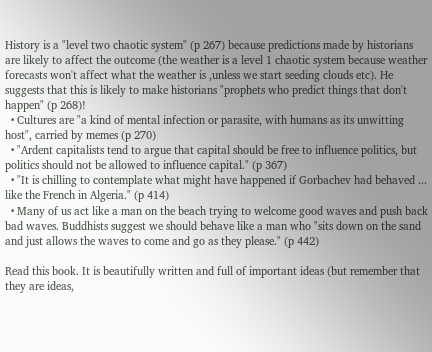History is a "level two chaotic system" (p 267) because predictions made by historians are likely to affect the outcome (the weather is a level 1 chaotic system because weather forecasts won't affect what the weather is ,unless we start seeding clouds etc). He suggests that this is likely to make historians "prophets who predict things that don't happen" (p 268)!
  • Cultures are "a kind of mental infection or parasite, with humans as its unwitting host", carried by memes (p 270)
  • "Ardent capitalists tend to argue that capital should be free to influence politics, but politics should not be allowed to influence capital." (p 367)
  • "It is chilling to contemplate what might have happened if Gorbachev had behaved ... like the French in Algeria." (p 414)
  • Many of us act like a man on the beach trying to welcome good waves and push back bad waves. Buddhists suggest we should behave like a man who "sits down on the sand and just allows the waves to come and go as they please." (p 442)

Read this book. It is beautifully written and full of important ideas (but remember that they are ideas,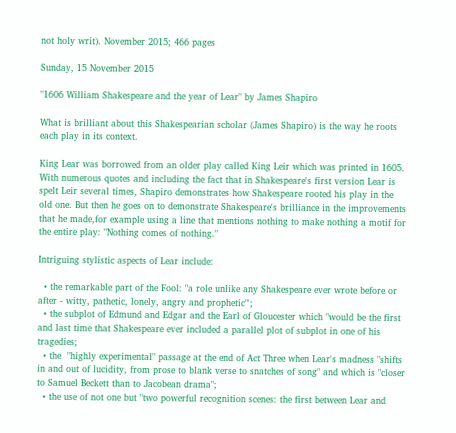not holy writ). November 2015; 466 pages

Sunday, 15 November 2015

"1606 William Shakespeare and the year of Lear" by James Shapiro

What is brilliant about this Shakespearian scholar (James Shapiro) is the way he roots each play in its context.

King Lear was borrowed from an older play called King Leir which was printed in 1605. With numerous quotes and including the fact that in Shakespeare's first version Lear is spelt Leir several times, Shapiro demonstrates how Shakespeare rooted his play in the old one. But then he goes on to demonstrate Shakespeare's brilliance in the improvements that he made,for example using a line that mentions nothing to make nothing a motif for the entire play: "Nothing comes of nothing."

Intriguing stylistic aspects of Lear include:

  • the remarkable part of the Fool: "a role unlike any Shakespeare ever wrote before or after - witty, pathetic, lonely, angry and prophetic"';
  • the subplot of Edmund and Edgar and the Earl of Gloucester which "would be the first and last time that Shakespeare ever included a parallel plot of subplot in one of his tragedies;
  • the  "highly experimental" passage at the end of Act Three when Lear's madness "shifts in and out of lucidity, from prose to blank verse to snatches of song" and which is "closer to Samuel Beckett than to Jacobean drama";
  • the use of not one but "two powerful recognition scenes: the first between Lear and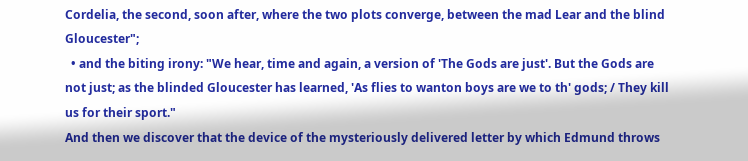Cordelia, the second, soon after, where the two plots converge, between the mad Lear and the blind Gloucester";
  • and the biting irony: "We hear, time and again, a version of 'The Gods are just'. But the Gods are not just; as the blinded Gloucester has learned, 'As flies to wanton boys are we to th' gods; / They kill us for their sport."
And then we discover that the device of the mysteriously delivered letter by which Edmund throws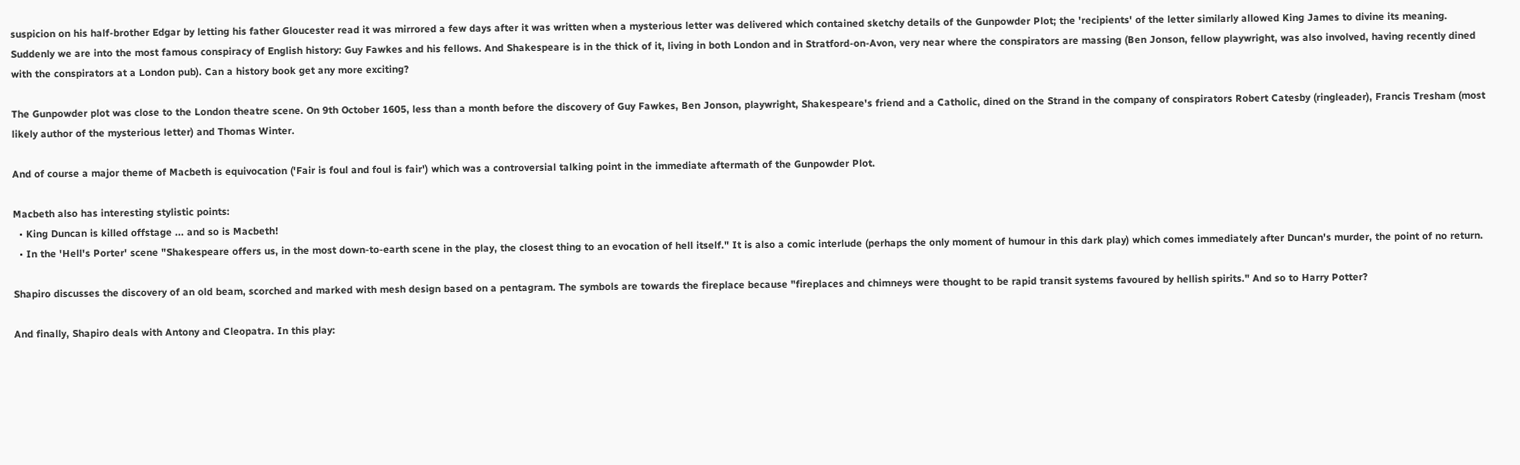suspicion on his half-brother Edgar by letting his father Gloucester read it was mirrored a few days after it was written when a mysterious letter was delivered which contained sketchy details of the Gunpowder Plot; the 'recipients' of the letter similarly allowed King James to divine its meaning. Suddenly we are into the most famous conspiracy of English history: Guy Fawkes and his fellows. And Shakespeare is in the thick of it, living in both London and in Stratford-on-Avon, very near where the conspirators are massing (Ben Jonson, fellow playwright, was also involved, having recently dined with the conspirators at a London pub). Can a history book get any more exciting?

The Gunpowder plot was close to the London theatre scene. On 9th October 1605, less than a month before the discovery of Guy Fawkes, Ben Jonson, playwright, Shakespeare's friend and a Catholic, dined on the Strand in the company of conspirators Robert Catesby (ringleader), Francis Tresham (most likely author of the mysterious letter) and Thomas Winter.

And of course a major theme of Macbeth is equivocation ('Fair is foul and foul is fair') which was a controversial talking point in the immediate aftermath of the Gunpowder Plot.

Macbeth also has interesting stylistic points:
  • King Duncan is killed offstage ... and so is Macbeth!
  • In the 'Hell's Porter' scene "Shakespeare offers us, in the most down-to-earth scene in the play, the closest thing to an evocation of hell itself." It is also a comic interlude (perhaps the only moment of humour in this dark play) which comes immediately after Duncan's murder, the point of no return.

Shapiro discusses the discovery of an old beam, scorched and marked with mesh design based on a pentagram. The symbols are towards the fireplace because "fireplaces and chimneys were thought to be rapid transit systems favoured by hellish spirits." And so to Harry Potter?

And finally, Shapiro deals with Antony and Cleopatra. In this play: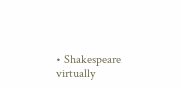• Shakespeare virtually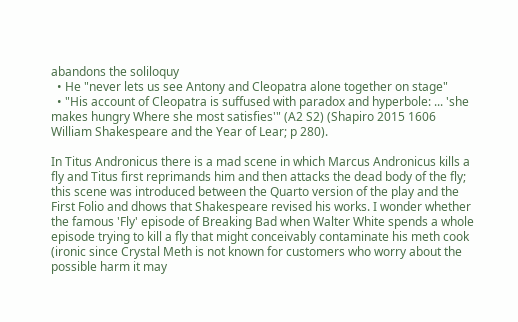abandons the soliloquy
  • He "never lets us see Antony and Cleopatra alone together on stage"
  • "His account of Cleopatra is suffused with paradox and hyperbole: ... 'she makes hungry Where she most satisfies'" (A2 S2) (Shapiro 2015 1606 William Shakespeare and the Year of Lear; p 280).

In Titus Andronicus there is a mad scene in which Marcus Andronicus kills a fly and Titus first reprimands him and then attacks the dead body of the fly; this scene was introduced between the Quarto version of the play and the First Folio and dhows that Shakespeare revised his works. I wonder whether the famous 'Fly' episode of Breaking Bad when Walter White spends a whole episode trying to kill a fly that might conceivably contaminate his meth cook (ironic since Crystal Meth is not known for customers who worry about the possible harm it may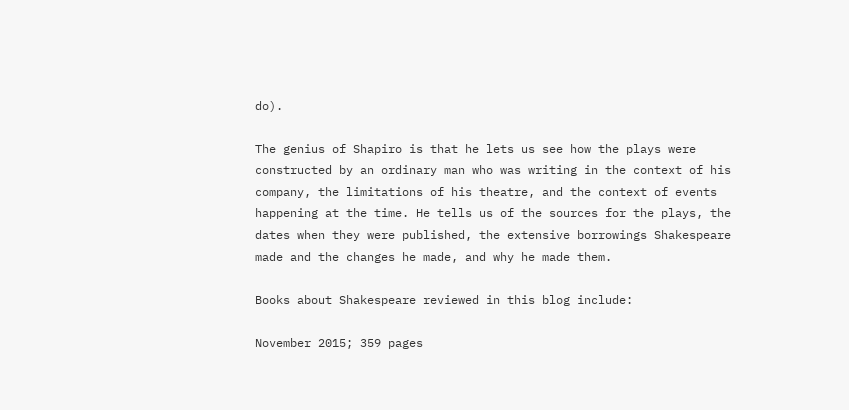do).

The genius of Shapiro is that he lets us see how the plays were constructed by an ordinary man who was writing in the context of his company, the limitations of his theatre, and the context of events happening at the time. He tells us of the sources for the plays, the dates when they were published, the extensive borrowings Shakespeare made and the changes he made, and why he made them.

Books about Shakespeare reviewed in this blog include:

November 2015; 359 pages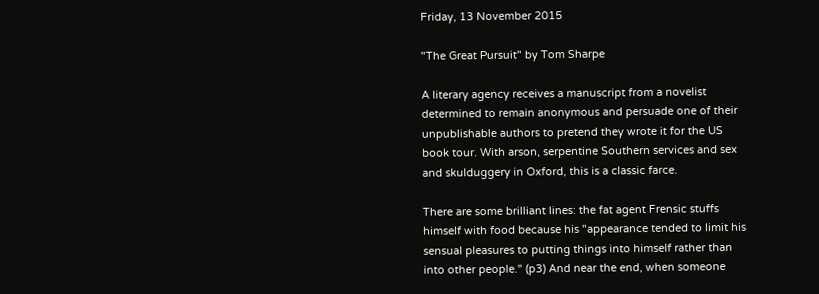Friday, 13 November 2015

"The Great Pursuit" by Tom Sharpe

A literary agency receives a manuscript from a novelist determined to remain anonymous and persuade one of their unpublishable authors to pretend they wrote it for the US book tour. With arson, serpentine Southern services and sex and skulduggery in Oxford, this is a classic farce.

There are some brilliant lines: the fat agent Frensic stuffs himself with food because his "appearance tended to limit his sensual pleasures to putting things into himself rather than into other people." (p3) And near the end, when someone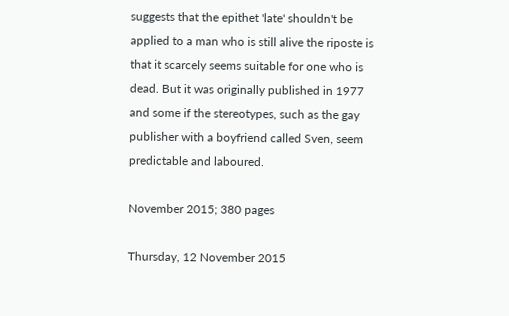suggests that the epithet 'late' shouldn't be applied to a man who is still alive the riposte is that it scarcely seems suitable for one who is dead. But it was originally published in 1977 and some if the stereotypes, such as the gay publisher with a boyfriend called Sven, seem predictable and laboured.

November 2015; 380 pages

Thursday, 12 November 2015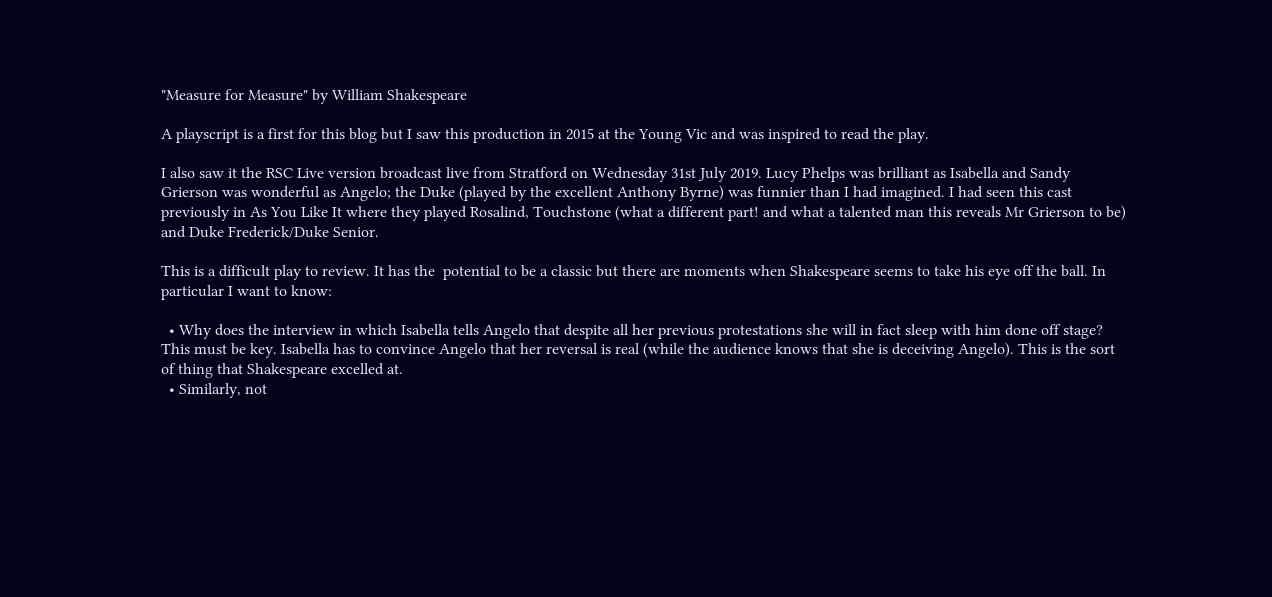"Measure for Measure" by William Shakespeare

A playscript is a first for this blog but I saw this production in 2015 at the Young Vic and was inspired to read the play.

I also saw it the RSC Live version broadcast live from Stratford on Wednesday 31st July 2019. Lucy Phelps was brilliant as Isabella and Sandy Grierson was wonderful as Angelo; the Duke (played by the excellent Anthony Byrne) was funnier than I had imagined. I had seen this cast previously in As You Like It where they played Rosalind, Touchstone (what a different part! and what a talented man this reveals Mr Grierson to be) and Duke Frederick/Duke Senior.

This is a difficult play to review. It has the  potential to be a classic but there are moments when Shakespeare seems to take his eye off the ball. In particular I want to know:

  • Why does the interview in which Isabella tells Angelo that despite all her previous protestations she will in fact sleep with him done off stage? This must be key. Isabella has to convince Angelo that her reversal is real (while the audience knows that she is deceiving Angelo). This is the sort of thing that Shakespeare excelled at.
  • Similarly, not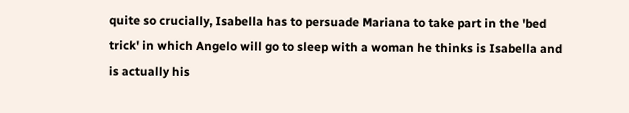quite so crucially, Isabella has to persuade Mariana to take part in the 'bed trick' in which Angelo will go to sleep with a woman he thinks is Isabella and is actually his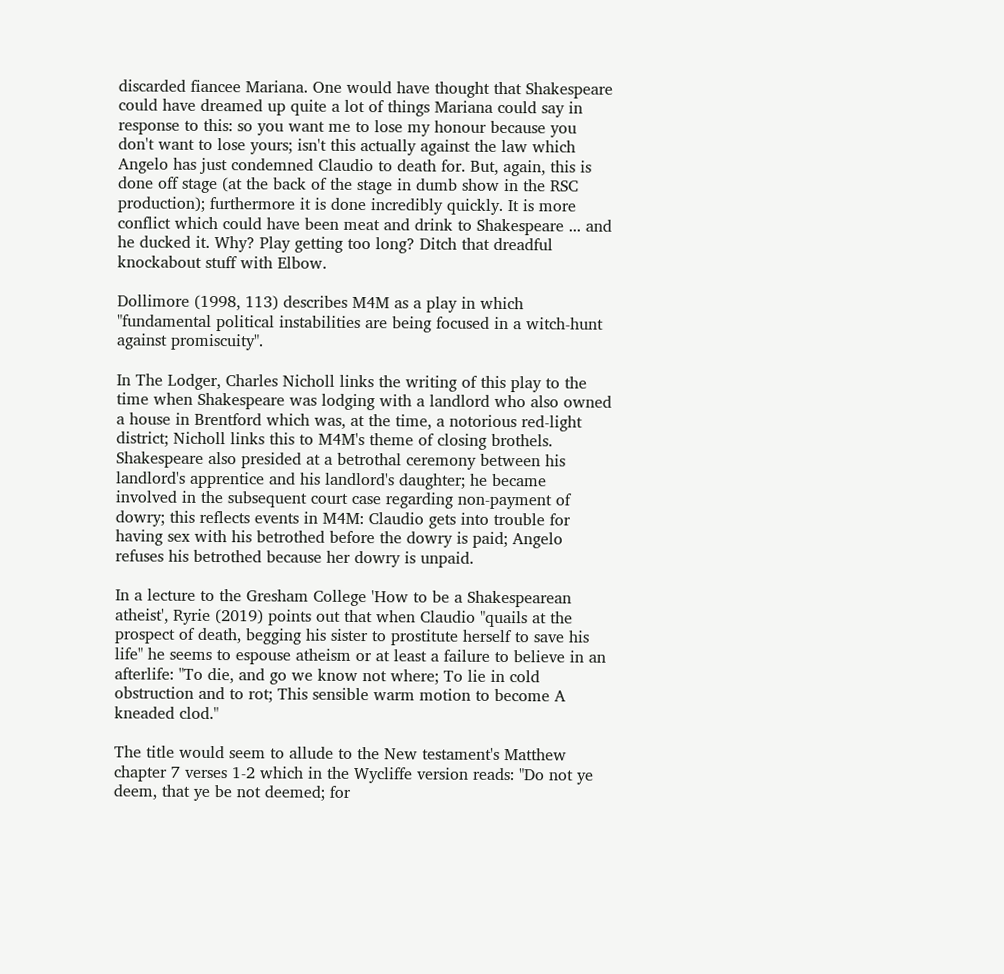discarded fiancee Mariana. One would have thought that Shakespeare could have dreamed up quite a lot of things Mariana could say in response to this: so you want me to lose my honour because you don't want to lose yours; isn't this actually against the law which Angelo has just condemned Claudio to death for. But, again, this is done off stage (at the back of the stage in dumb show in the RSC production); furthermore it is done incredibly quickly. It is more conflict which could have been meat and drink to Shakespeare ... and he ducked it. Why? Play getting too long? Ditch that dreadful knockabout stuff with Elbow.

Dollimore (1998, 113) describes M4M as a play in which "fundamental political instabilities are being focused in a witch-hunt against promiscuity".

In The Lodger, Charles Nicholl links the writing of this play to the time when Shakespeare was lodging with a landlord who also owned a house in Brentford which was, at the time, a notorious red-light district; Nicholl links this to M4M's theme of closing brothels. Shakespeare also presided at a betrothal ceremony between his landlord's apprentice and his landlord's daughter; he became involved in the subsequent court case regarding non-payment of dowry; this reflects events in M4M: Claudio gets into trouble for having sex with his betrothed before the dowry is paid; Angelo refuses his betrothed because her dowry is unpaid.

In a lecture to the Gresham College 'How to be a Shakespearean atheist', Ryrie (2019) points out that when Claudio "quails at the prospect of death, begging his sister to prostitute herself to save his life" he seems to espouse atheism or at least a failure to believe in an afterlife: "To die, and go we know not where; To lie in cold obstruction and to rot; This sensible warm motion to become A kneaded clod."

The title would seem to allude to the New testament's Matthew chapter 7 verses 1-2 which in the Wycliffe version reads: "Do not ye deem, that ye be not deemed; for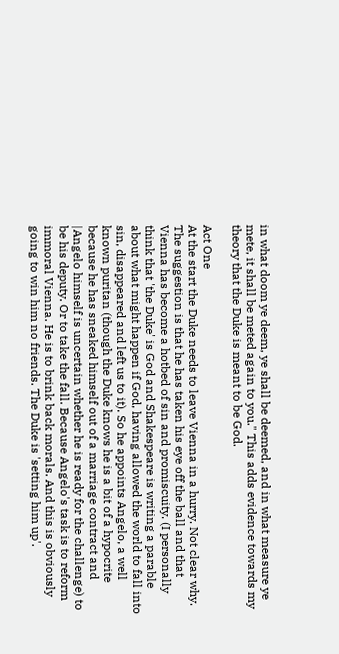in what doom ye deem, ye shall be deemed, and in what measure ye mete, it shall be meted again to you." This adds evidence towards my theory that the Duke is meant to be God.

Act One
At the start the Duke needs to leave Vienna in a hurry. Not clear why. The suggestion is that he has taken his eye off the ball and that Vienna has become a hotbed of sin and promiscuity. (I personally think that 'the Duke' is God and Shakespeare is writing a parable about what might happen if God, having allowed the world to fall into sin, disappeared and left us to it). So he appoints Angelo, a well known puritan (though the Duke knows he is a bit of a hypocrite because he has sneaked himself out of a marriage contract and |Angelo himself is uncertain whether he is ready for the challenge) to be his deputy. Or to take the fall. Because Angelo's task is to reform immoral Vienna. He is to brink back morals. And this is obviously going to win him no friends. The Duke is 'setting him up'.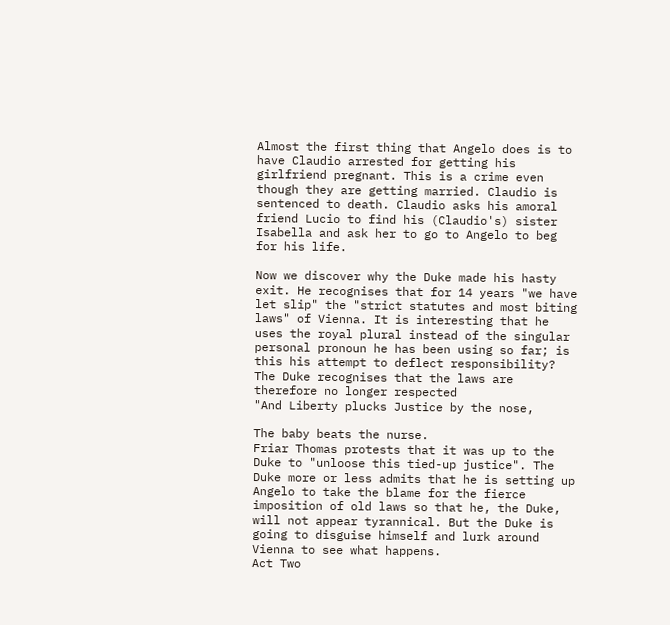Almost the first thing that Angelo does is to have Claudio arrested for getting his girlfriend pregnant. This is a crime even though they are getting married. Claudio is sentenced to death. Claudio asks his amoral friend Lucio to find his (Claudio's) sister Isabella and ask her to go to Angelo to beg for his life.

Now we discover why the Duke made his hasty exit. He recognises that for 14 years "we have let slip" the "strict statutes and most biting laws" of Vienna. It is interesting that he uses the royal plural instead of the singular personal pronoun he has been using so far; is this his attempt to deflect responsibility? The Duke recognises that the laws are therefore no longer respected
"And Liberty plucks Justice by the nose,

The baby beats the nurse.
Friar Thomas protests that it was up to the Duke to "unloose this tied-up justice". The Duke more or less admits that he is setting up Angelo to take the blame for the fierce imposition of old laws so that he, the Duke, will not appear tyrannical. But the Duke is going to disguise himself and lurk around Vienna to see what happens.
Act Two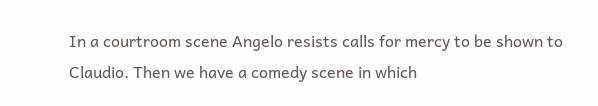In a courtroom scene Angelo resists calls for mercy to be shown to Claudio. Then we have a comedy scene in which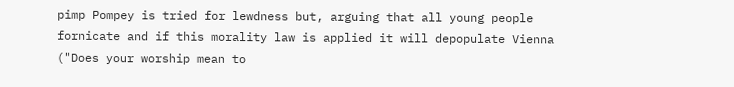pimp Pompey is tried for lewdness but, arguing that all young people fornicate and if this morality law is applied it will depopulate Vienna ("Does your worship mean to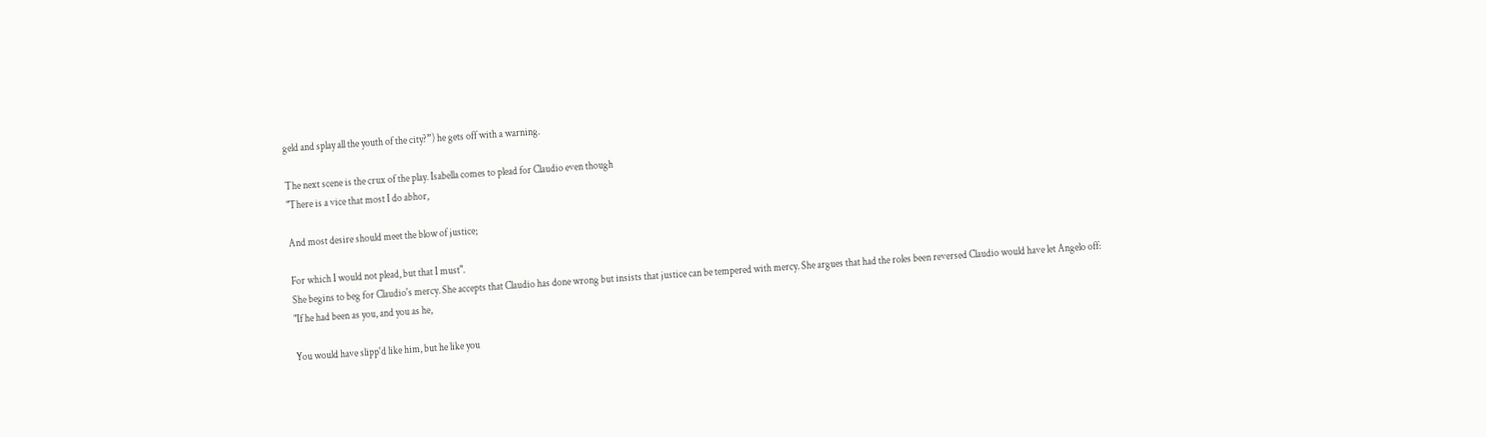geld and splay all the youth of the city?”) he gets off with a warning.

The next scene is the crux of the play. Isabella comes to plead for Claudio even though
"There is a vice that most I do abhor,

And most desire should meet the blow of justice;

For which I would not plead, but that I must".
She begins to beg for Claudio's mercy. She accepts that Claudio has done wrong but insists that justice can be tempered with mercy. She argues that had the roles been reversed Claudio would have let Angelo off:
"If he had been as you, and you as he,

You would have slipp'd like him, but he like you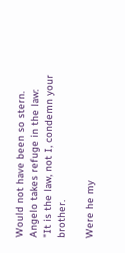Would not have been so stern.
Angelo takes refuge in the law:
"It is the law, not I, condemn your brother.

Were he my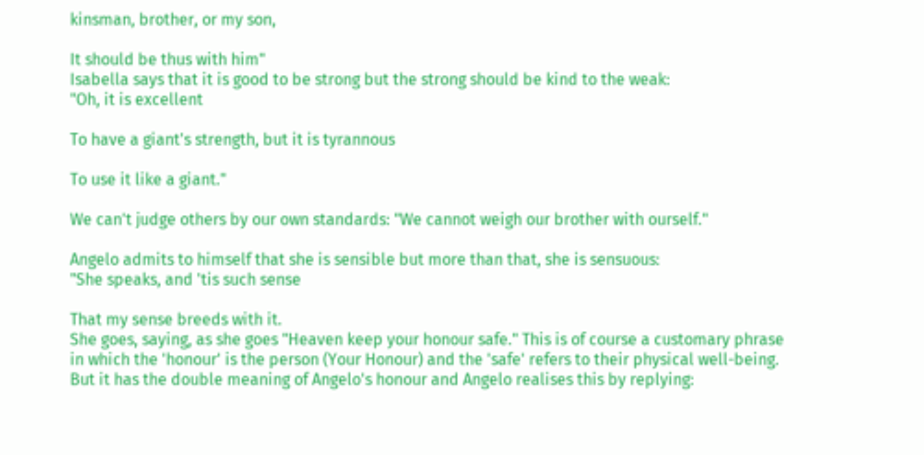kinsman, brother, or my son,

It should be thus with him"
Isabella says that it is good to be strong but the strong should be kind to the weak:
"Oh, it is excellent

To have a giant's strength, but it is tyrannous

To use it like a giant."

We can't judge others by our own standards: "We cannot weigh our brother with ourself."

Angelo admits to himself that she is sensible but more than that, she is sensuous:
"She speaks, and 'tis such sense

That my sense breeds with it.
She goes, saying, as she goes "Heaven keep your honour safe." This is of course a customary phrase in which the 'honour' is the person (Your Honour) and the 'safe' refers to their physical well-being. But it has the double meaning of Angelo's honour and Angelo realises this by replying: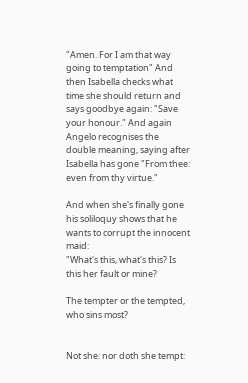"Amen. For I am that way going to temptation" And then Isabella checks what time she should return and says goodbye again: "Save your honour." And again Angelo recognises the double meaning, saying after Isabella has gone "From thee: even from thy virtue."

And when she's finally gone his soliloquy shows that he wants to corrupt the innocent maid:
"What's this, what's this? Is this her fault or mine?

The tempter or the tempted, who sins most?


Not she: nor doth she tempt: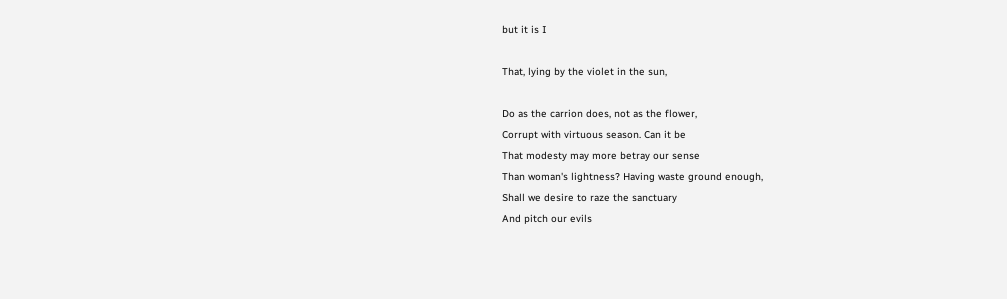but it is I

That, lying by the violet in the sun,

Do as the carrion does, not as the flower,
Corrupt with virtuous season. Can it be
That modesty may more betray our sense
Than woman's lightness? Having waste ground enough,
Shall we desire to raze the sanctuary
And pitch our evils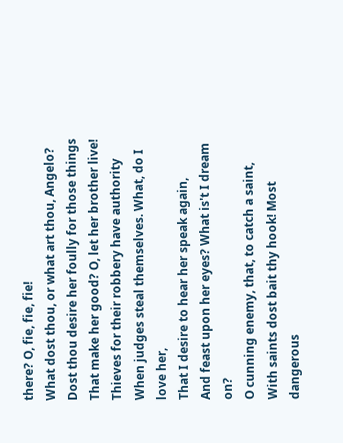there? O, fie, fie, fie!
What dost thou, or what art thou, Angelo?
Dost thou desire her foully for those things
That make her good? O, let her brother live!
Thieves for their robbery have authority
When judges steal themselves. What, do I love her,
That I desire to hear her speak again,
And feast upon her eyes? What is't I dream on?
O cunning enemy, that, to catch a saint,
With saints dost bait thy hook! Most dangerous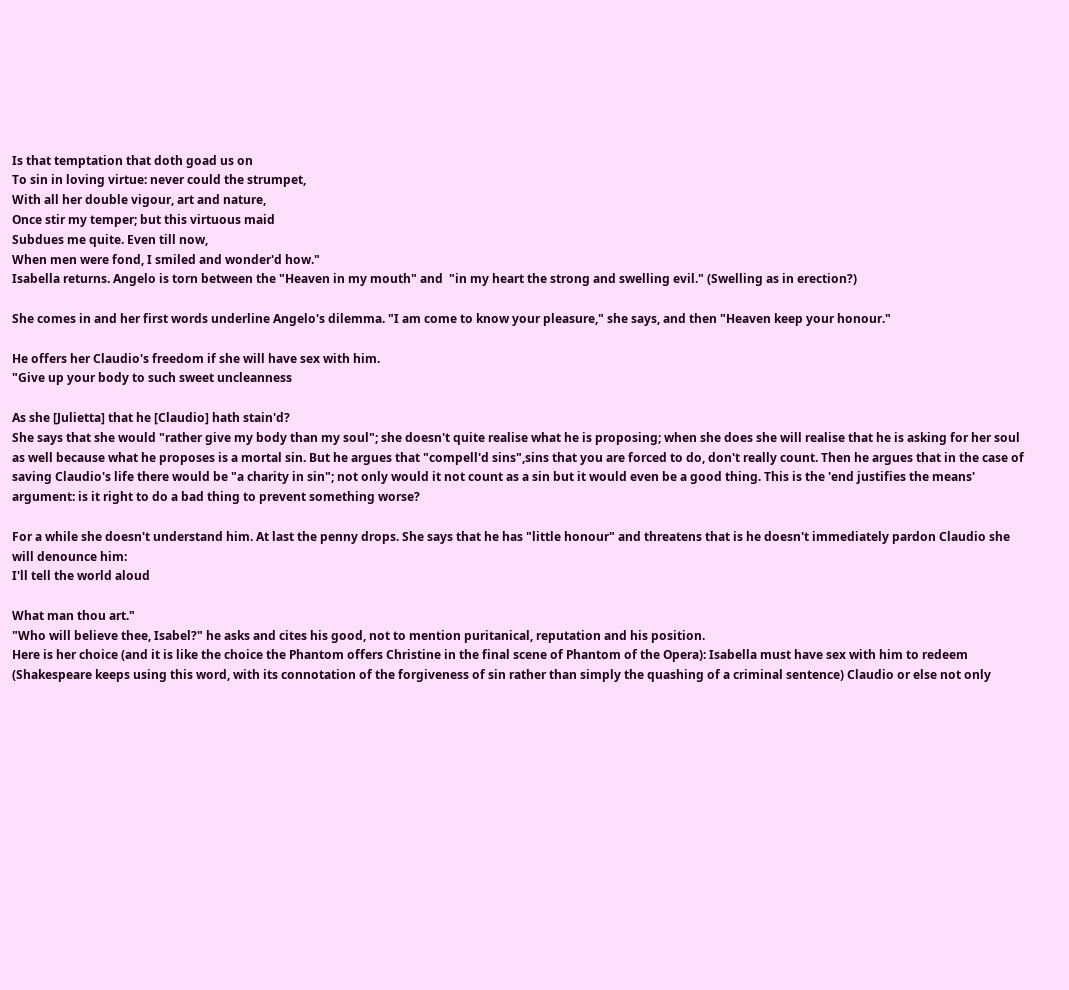Is that temptation that doth goad us on
To sin in loving virtue: never could the strumpet,
With all her double vigour, art and nature,
Once stir my temper; but this virtuous maid
Subdues me quite. Even till now,
When men were fond, I smiled and wonder'd how."
Isabella returns. Angelo is torn between the "Heaven in my mouth" and  "in my heart the strong and swelling evil." (Swelling as in erection?)

She comes in and her first words underline Angelo's dilemma. "I am come to know your pleasure," she says, and then "Heaven keep your honour."

He offers her Claudio's freedom if she will have sex with him.
"Give up your body to such sweet uncleanness

As she [Julietta] that he [Claudio] hath stain'd?
She says that she would "rather give my body than my soul"; she doesn't quite realise what he is proposing; when she does she will realise that he is asking for her soul as well because what he proposes is a mortal sin. But he argues that "compell'd sins",sins that you are forced to do, don't really count. Then he argues that in the case of saving Claudio's life there would be "a charity in sin"; not only would it not count as a sin but it would even be a good thing. This is the 'end justifies the means' argument: is it right to do a bad thing to prevent something worse?

For a while she doesn't understand him. At last the penny drops. She says that he has "little honour" and threatens that is he doesn't immediately pardon Claudio she will denounce him:
I'll tell the world aloud

What man thou art."
"Who will believe thee, Isabel?" he asks and cites his good, not to mention puritanical, reputation and his position.
Here is her choice (and it is like the choice the Phantom offers Christine in the final scene of Phantom of the Opera): Isabella must have sex with him to redeem (Shakespeare keeps using this word, with its connotation of the forgiveness of sin rather than simply the quashing of a criminal sentence) Claudio or else not only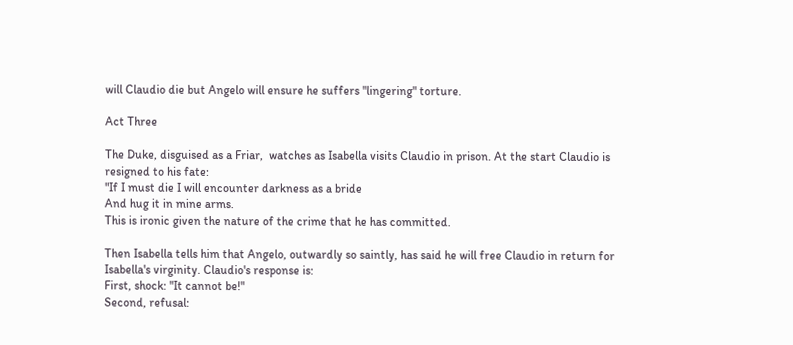will Claudio die but Angelo will ensure he suffers "lingering" torture.

Act Three

The Duke, disguised as a Friar,  watches as Isabella visits Claudio in prison. At the start Claudio is resigned to his fate:
"If I must die I will encounter darkness as a bride
And hug it in mine arms.
This is ironic given the nature of the crime that he has committed.

Then Isabella tells him that Angelo, outwardly so saintly, has said he will free Claudio in return for Isabella's virginity. Claudio's response is:
First, shock: "It cannot be!"
Second, refusal: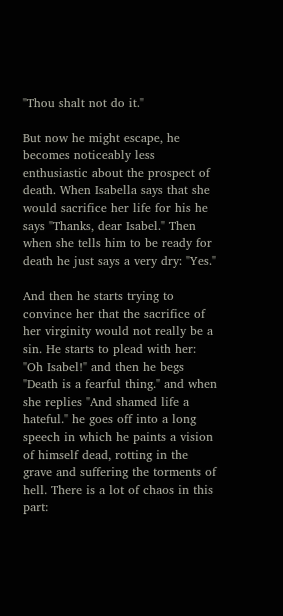"Thou shalt not do it."

But now he might escape, he becomes noticeably less enthusiastic about the prospect of death. When Isabella says that she would sacrifice her life for his he says "Thanks, dear Isabel." Then when she tells him to be ready for death he just says a very dry: "Yes."

And then he starts trying to convince her that the sacrifice of her virginity would not really be a sin. He starts to plead with her: "Oh Isabel!" and then he begs "Death is a fearful thing." and when she replies "And shamed life a hateful." he goes off into a long speech in which he paints a vision of himself dead, rotting in the grave and suffering the torments of hell. There is a lot of chaos in this part: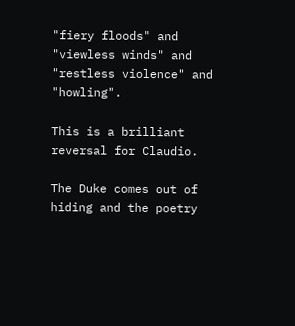"fiery floods" and "viewless winds" and "restless violence" and "howling".

This is a brilliant reversal for Claudio.

The Duke comes out of hiding and the poetry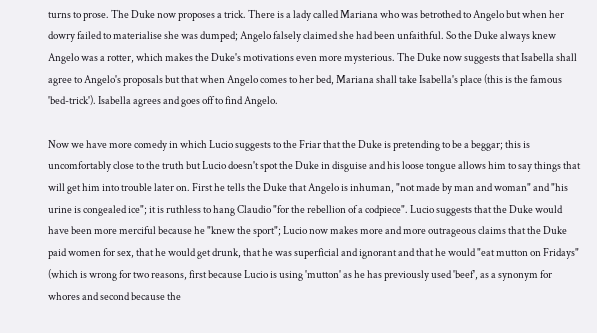turns to prose. The Duke now proposes a trick. There is a lady called Mariana who was betrothed to Angelo but when her dowry failed to materialise she was dumped; Angelo falsely claimed she had been unfaithful. So the Duke always knew Angelo was a rotter, which makes the Duke's motivations even more mysterious. The Duke now suggests that Isabella shall agree to Angelo's proposals but that when Angelo comes to her bed, Mariana shall take Isabella's place (this is the famous 'bed-trick'). Isabella agrees and goes off to find Angelo.

Now we have more comedy in which Lucio suggests to the Friar that the Duke is pretending to be a beggar; this is uncomfortably close to the truth but Lucio doesn't spot the Duke in disguise and his loose tongue allows him to say things that will get him into trouble later on. First he tells the Duke that Angelo is inhuman, "not made by man and woman" and "his urine is congealed ice"; it is ruthless to hang Claudio "for the rebellion of a codpiece". Lucio suggests that the Duke would have been more merciful because he "knew the sport"; Lucio now makes more and more outrageous claims that the Duke paid women for sex, that he would get drunk, that he was superficial and ignorant and that he would "eat mutton on Fridays" (which is wrong for two reasons, first because Lucio is using 'mutton' as he has previously used 'beef', as a synonym for whores and second because the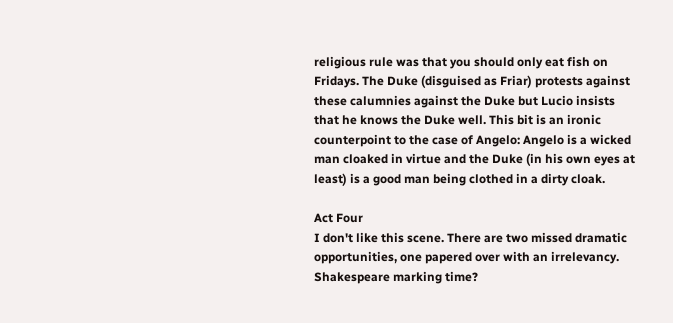religious rule was that you should only eat fish on Fridays. The Duke (disguised as Friar) protests against these calumnies against the Duke but Lucio insists that he knows the Duke well. This bit is an ironic counterpoint to the case of Angelo: Angelo is a wicked man cloaked in virtue and the Duke (in his own eyes at least) is a good man being clothed in a dirty cloak.

Act Four
I don't like this scene. There are two missed dramatic opportunities, one papered over with an irrelevancy. Shakespeare marking time?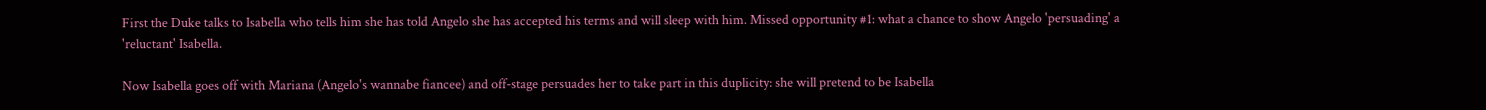First the Duke talks to Isabella who tells him she has told Angelo she has accepted his terms and will sleep with him. Missed opportunity #1: what a chance to show Angelo 'persuading' a 'reluctant' Isabella.

Now Isabella goes off with Mariana (Angelo's wannabe fiancee) and off-stage persuades her to take part in this duplicity: she will pretend to be Isabella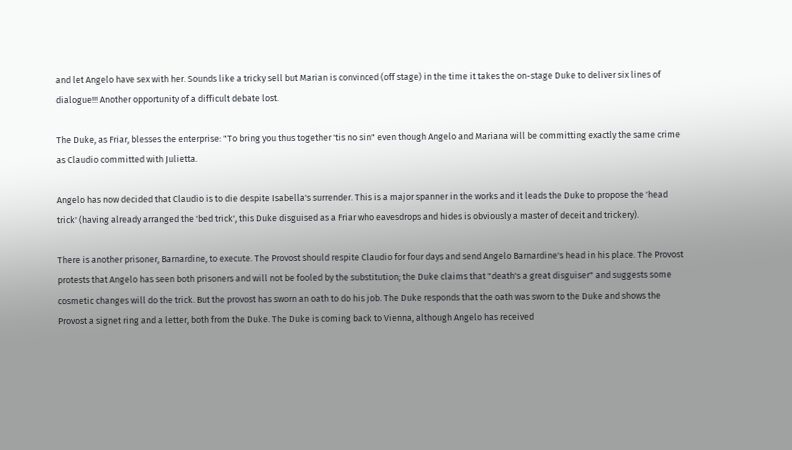and let Angelo have sex with her. Sounds like a tricky sell but Marian is convinced (off stage) in the time it takes the on-stage Duke to deliver six lines of dialogue!!! Another opportunity of a difficult debate lost.

The Duke, as Friar, blesses the enterprise: "To bring you thus together 'tis no sin" even though Angelo and Mariana will be committing exactly the same crime as Claudio committed with Julietta.

Angelo has now decided that Claudio is to die despite Isabella's surrender. This is a major spanner in the works and it leads the Duke to propose the 'head trick' (having already arranged the 'bed trick', this Duke disguised as a Friar who eavesdrops and hides is obviously a master of deceit and trickery).

There is another prisoner, Barnardine, to execute. The Provost should respite Claudio for four days and send Angelo Barnardine's head in his place. The Provost protests that Angelo has seen both prisoners and will not be fooled by the substitution; the Duke claims that "death's a great disguiser" and suggests some cosmetic changes will do the trick. But the provost has sworn an oath to do his job. The Duke responds that the oath was sworn to the Duke and shows the Provost a signet ring and a letter, both from the Duke. The Duke is coming back to Vienna, although Angelo has received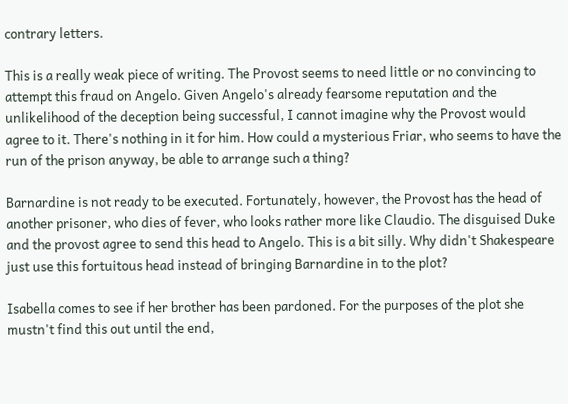contrary letters.

This is a really weak piece of writing. The Provost seems to need little or no convincing to attempt this fraud on Angelo. Given Angelo's already fearsome reputation and the unlikelihood of the deception being successful, I cannot imagine why the Provost would agree to it. There's nothing in it for him. How could a mysterious Friar, who seems to have the run of the prison anyway, be able to arrange such a thing?

Barnardine is not ready to be executed. Fortunately, however, the Provost has the head of another prisoner, who dies of fever, who looks rather more like Claudio. The disguised Duke and the provost agree to send this head to Angelo. This is a bit silly. Why didn't Shakespeare just use this fortuitous head instead of bringing Barnardine in to the plot?

Isabella comes to see if her brother has been pardoned. For the purposes of the plot she mustn't find this out until the end,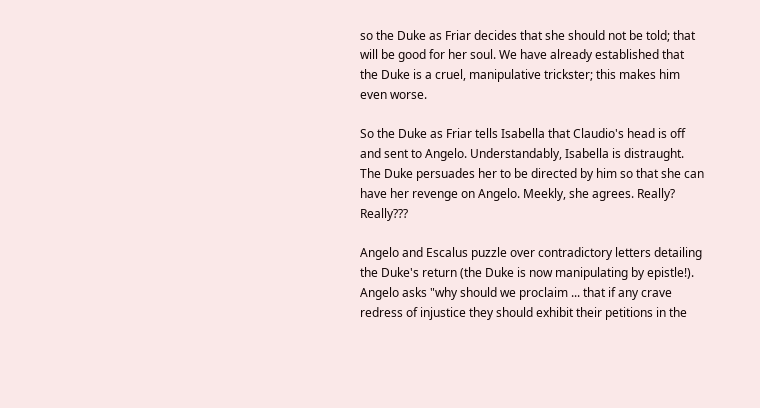so the Duke as Friar decides that she should not be told; that will be good for her soul. We have already established that the Duke is a cruel, manipulative trickster; this makes him even worse.

So the Duke as Friar tells Isabella that Claudio's head is off and sent to Angelo. Understandably, Isabella is distraught. The Duke persuades her to be directed by him so that she can have her revenge on Angelo. Meekly, she agrees. Really? Really???

Angelo and Escalus puzzle over contradictory letters detailing the Duke's return (the Duke is now manipulating by epistle!). Angelo asks "why should we proclaim ... that if any crave redress of injustice they should exhibit their petitions in the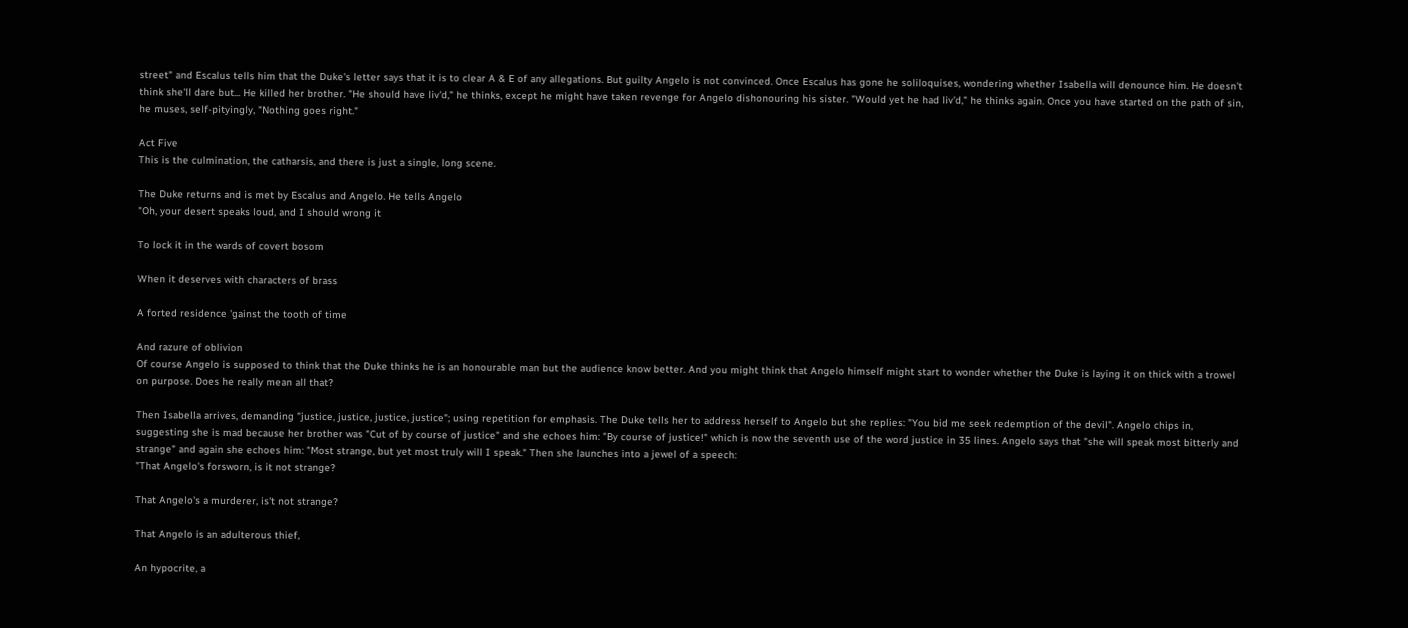street" and Escalus tells him that the Duke's letter says that it is to clear A & E of any allegations. But guilty Angelo is not convinced. Once Escalus has gone he soliloquises, wondering whether Isabella will denounce him. He doesn't think she'll dare but... He killed her brother. "He should have liv'd," he thinks, except he might have taken revenge for Angelo dishonouring his sister. "Would yet he had liv'd," he thinks again. Once you have started on the path of sin, he muses, self-pityingly, "Nothing goes right."

Act Five
This is the culmination, the catharsis, and there is just a single, long scene.

The Duke returns and is met by Escalus and Angelo. He tells Angelo
"Oh, your desert speaks loud, and I should wrong it

To lock it in the wards of covert bosom

When it deserves with characters of brass

A forted residence 'gainst the tooth of time

And razure of oblivion
Of course Angelo is supposed to think that the Duke thinks he is an honourable man but the audience know better. And you might think that Angelo himself might start to wonder whether the Duke is laying it on thick with a trowel on purpose. Does he really mean all that?

Then Isabella arrives, demanding "justice, justice, justice, justice"; using repetition for emphasis. The Duke tells her to address herself to Angelo but she replies: "You bid me seek redemption of the devil". Angelo chips in, suggesting she is mad because her brother was "Cut of by course of justice" and she echoes him: "By course of justice!" which is now the seventh use of the word justice in 35 lines. Angelo says that "she will speak most bitterly and strange" and again she echoes him: "Most strange, but yet most truly will I speak." Then she launches into a jewel of a speech:
"That Angelo's forsworn, is it not strange?

That Angelo's a murderer, is't not strange?

That Angelo is an adulterous thief,

An hypocrite, a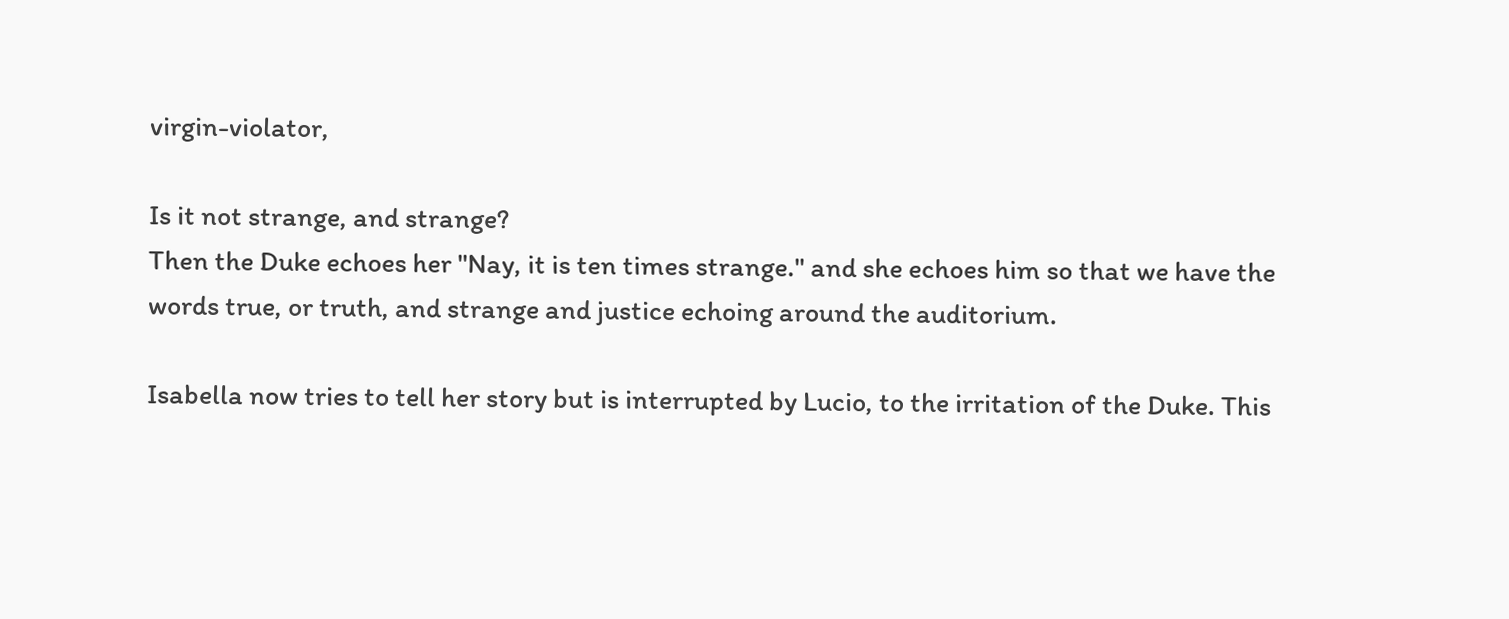virgin-violator,

Is it not strange, and strange?
Then the Duke echoes her "Nay, it is ten times strange." and she echoes him so that we have the words true, or truth, and strange and justice echoing around the auditorium.

Isabella now tries to tell her story but is interrupted by Lucio, to the irritation of the Duke. This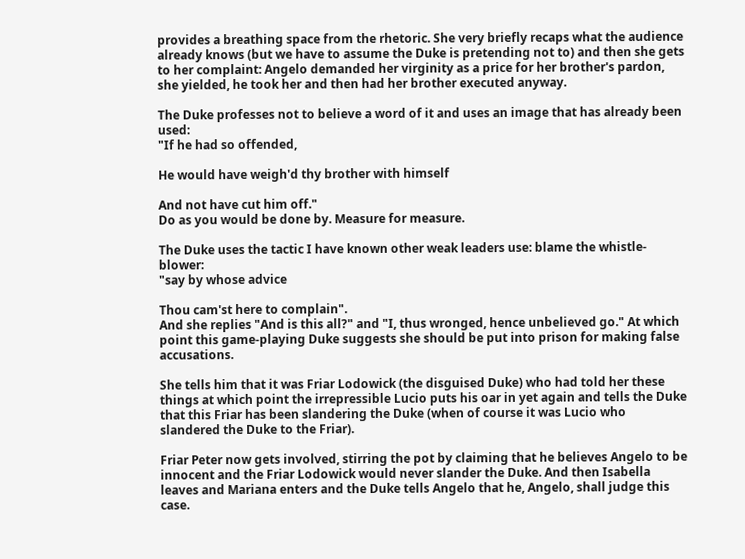provides a breathing space from the rhetoric. She very briefly recaps what the audience already knows (but we have to assume the Duke is pretending not to) and then she gets to her complaint: Angelo demanded her virginity as a price for her brother's pardon, she yielded, he took her and then had her brother executed anyway.

The Duke professes not to believe a word of it and uses an image that has already been used:
"If he had so offended,

He would have weigh'd thy brother with himself

And not have cut him off."
Do as you would be done by. Measure for measure.

The Duke uses the tactic I have known other weak leaders use: blame the whistle-blower:
"say by whose advice

Thou cam'st here to complain".
And she replies "And is this all?" and "I, thus wronged, hence unbelieved go." At which point this game-playing Duke suggests she should be put into prison for making false accusations.

She tells him that it was Friar Lodowick (the disguised Duke) who had told her these things at which point the irrepressible Lucio puts his oar in yet again and tells the Duke that this Friar has been slandering the Duke (when of course it was Lucio who slandered the Duke to the Friar).

Friar Peter now gets involved, stirring the pot by claiming that he believes Angelo to be innocent and the Friar Lodowick would never slander the Duke. And then Isabella leaves and Mariana enters and the Duke tells Angelo that he, Angelo, shall judge this case.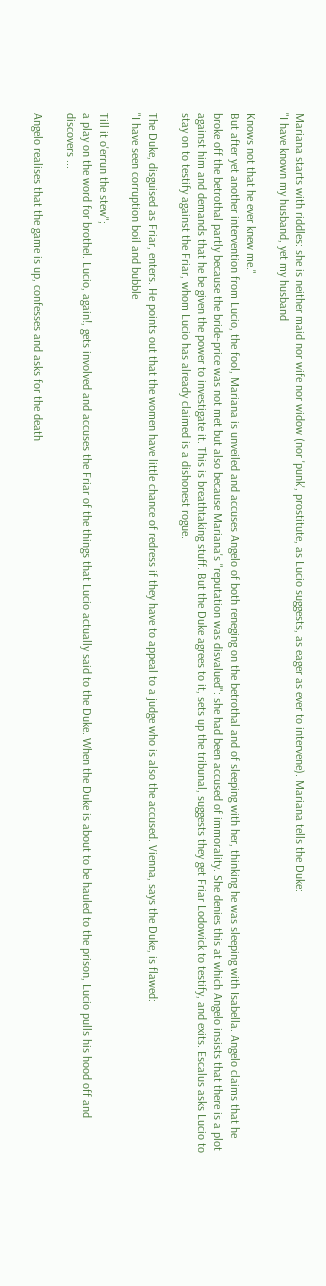Mariana starts with riddles: she is neither maid nor wife nor widow (nor 'punk', prostitute, as Lucio suggests, as eager as ever to intervene). Mariana tells the Duke:
"I have known my husband, yet my husband

Knows not that he ever knew me."
But after yet another intervention from Lucio, the fool, Mariana is unveiled and accuses Angelo of both reneging on the betrothal and of sleeping with her, thinking he was sleeping with Isabella. Angelo claims that he broke off the betrothal partly because the bride-price was not met but also because Mariana's "reputation was disvalued": she had been accused of immorality. She denies this at which Angelo insists that there is a plot against him and demands that he be given the power to investigate it. This is breathtaking stuff. But the Duke agrees to it, sets up the tribunal, suggests they get Friar Lodowick to testify, and exits. Escalus asks Lucio to stay on to testify against the Friar, whom Lucio has already claimed is a dishonest rogue.

The Duke, disguised as Friar, enters. He points out that the women have little chance of redress if they have to appeal to a judge who is also the accused. Vienna, says the Duke, is flawed:
"I have seen corruption boil and bubble

Till it o'errun the stew";
a play on the word for brothel. Lucio, again!, gets involved and accuses the Friar of the things that Lucio actually said to the Duke. When the Duke is about to be hauled to the prison, Lucio pulls his hood off and discovers ...

Angelo realises that the game is up, confesses and asks for the death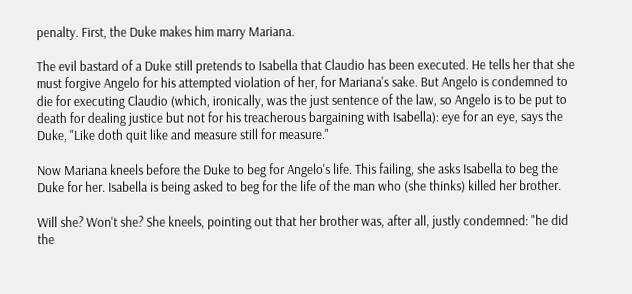penalty. First, the Duke makes him marry Mariana.

The evil bastard of a Duke still pretends to Isabella that Claudio has been executed. He tells her that she must forgive Angelo for his attempted violation of her, for Mariana's sake. But Angelo is condemned to die for executing Claudio (which, ironically, was the just sentence of the law, so Angelo is to be put to death for dealing justice but not for his treacherous bargaining with Isabella): eye for an eye, says the Duke, "Like doth quit like and measure still for measure."

Now Mariana kneels before the Duke to beg for Angelo's life. This failing, she asks Isabella to beg the Duke for her. Isabella is being asked to beg for the life of the man who (she thinks) killed her brother.

Will she? Won't she? She kneels, pointing out that her brother was, after all, justly condemned: "he did the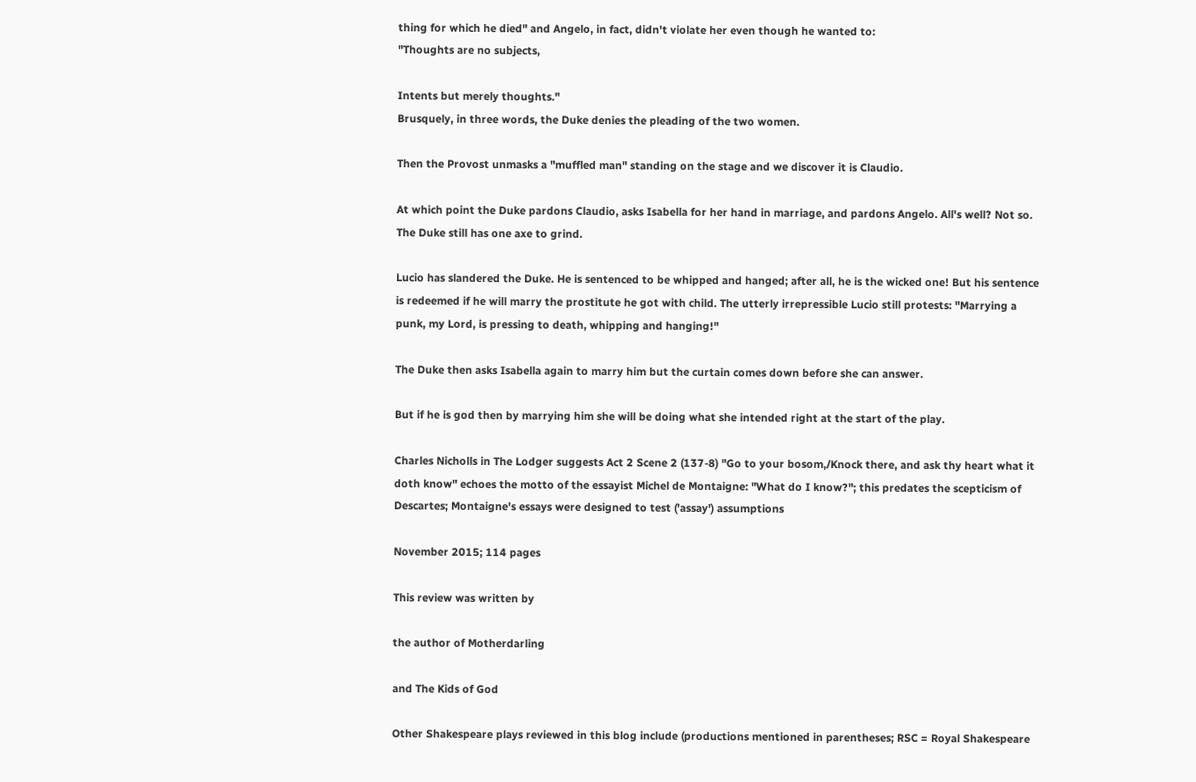thing for which he died" and Angelo, in fact, didn't violate her even though he wanted to:
"Thoughts are no subjects,

Intents but merely thoughts."
Brusquely, in three words, the Duke denies the pleading of the two women.

Then the Provost unmasks a "muffled man" standing on the stage and we discover it is Claudio.

At which point the Duke pardons Claudio, asks Isabella for her hand in marriage, and pardons Angelo. All's well? Not so. The Duke still has one axe to grind.

Lucio has slandered the Duke. He is sentenced to be whipped and hanged; after all, he is the wicked one! But his sentence is redeemed if he will marry the prostitute he got with child. The utterly irrepressible Lucio still protests: "Marrying a punk, my Lord, is pressing to death, whipping and hanging!"

The Duke then asks Isabella again to marry him but the curtain comes down before she can answer.

But if he is god then by marrying him she will be doing what she intended right at the start of the play.

Charles Nicholls in The Lodger suggests Act 2 Scene 2 (137-8) "Go to your bosom,/Knock there, and ask thy heart what it doth know" echoes the motto of the essayist Michel de Montaigne: "What do I know?"; this predates the scepticism of Descartes; Montaigne's essays were designed to test ('assay') assumptions

November 2015; 114 pages

This review was written by

the author of Motherdarling

and The Kids of God

Other Shakespeare plays reviewed in this blog include (productions mentioned in parentheses; RSC = Royal Shakespeare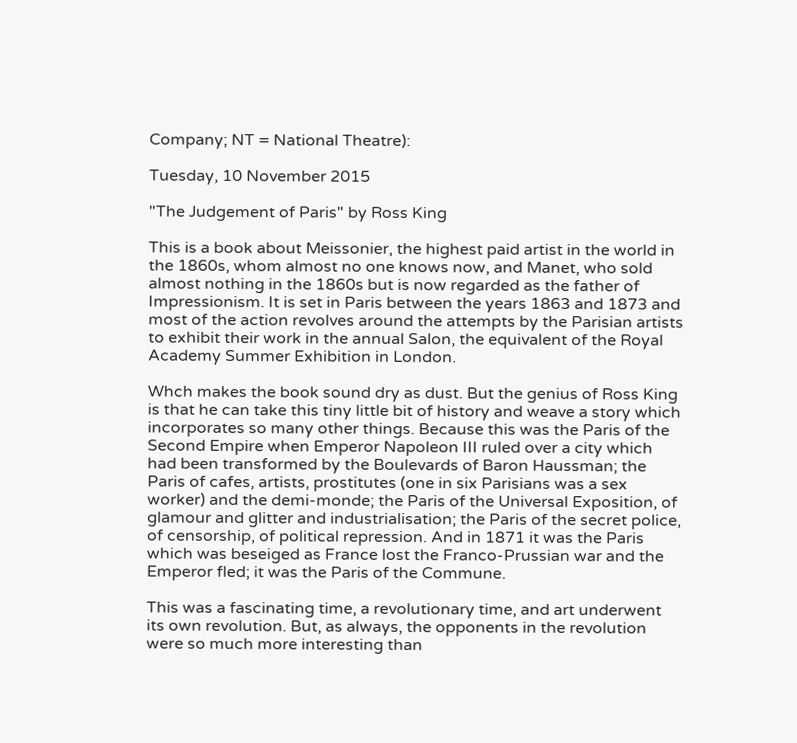Company; NT = National Theatre):

Tuesday, 10 November 2015

"The Judgement of Paris" by Ross King

This is a book about Meissonier, the highest paid artist in the world in the 1860s, whom almost no one knows now, and Manet, who sold almost nothing in the 1860s but is now regarded as the father of Impressionism. It is set in Paris between the years 1863 and 1873 and most of the action revolves around the attempts by the Parisian artists to exhibit their work in the annual Salon, the equivalent of the Royal Academy Summer Exhibition in London.

Whch makes the book sound dry as dust. But the genius of Ross King is that he can take this tiny little bit of history and weave a story which incorporates so many other things. Because this was the Paris of the Second Empire when Emperor Napoleon III ruled over a city which had been transformed by the Boulevards of Baron Haussman; the Paris of cafes, artists, prostitutes (one in six Parisians was a sex worker) and the demi-monde; the Paris of the Universal Exposition, of glamour and glitter and industrialisation; the Paris of the secret police, of censorship, of political repression. And in 1871 it was the Paris which was beseiged as France lost the Franco-Prussian war and the Emperor fled; it was the Paris of the Commune.

This was a fascinating time, a revolutionary time, and art underwent its own revolution. But, as always, the opponents in the revolution were so much more interesting than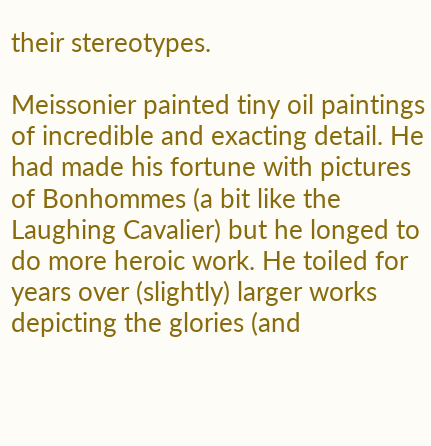their stereotypes.

Meissonier painted tiny oil paintings of incredible and exacting detail. He had made his fortune with pictures of Bonhommes (a bit like the Laughing Cavalier) but he longed to do more heroic work. He toiled for years over (slightly) larger works depicting the glories (and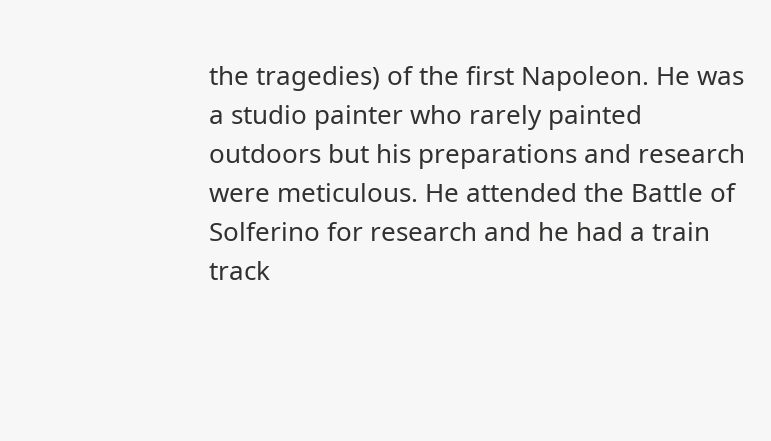the tragedies) of the first Napoleon. He was a studio painter who rarely painted outdoors but his preparations and research were meticulous. He attended the Battle of Solferino for research and he had a train track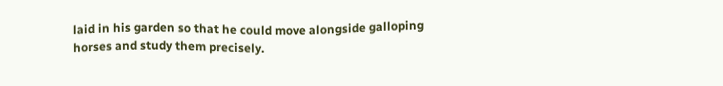laid in his garden so that he could move alongside galloping horses and study them precisely.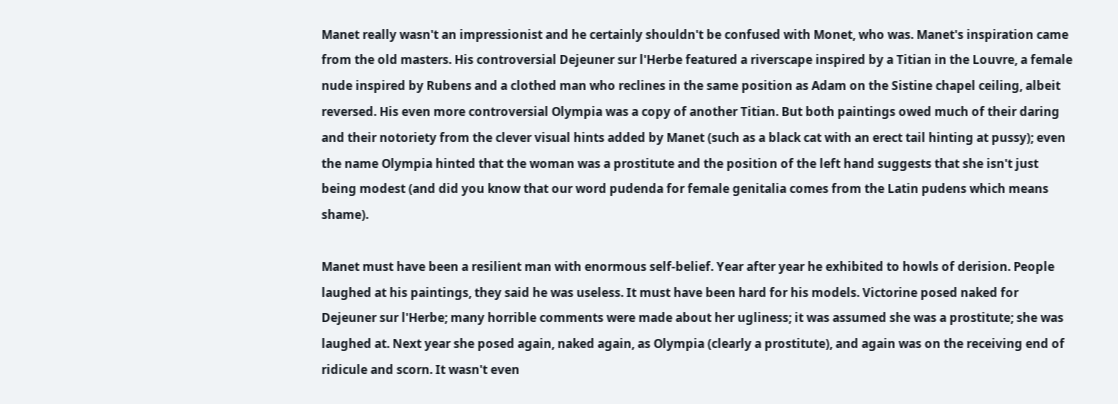Manet really wasn't an impressionist and he certainly shouldn't be confused with Monet, who was. Manet's inspiration came from the old masters. His controversial Dejeuner sur l'Herbe featured a riverscape inspired by a Titian in the Louvre, a female nude inspired by Rubens and a clothed man who reclines in the same position as Adam on the Sistine chapel ceiling, albeit reversed. His even more controversial Olympia was a copy of another Titian. But both paintings owed much of their daring and their notoriety from the clever visual hints added by Manet (such as a black cat with an erect tail hinting at pussy); even the name Olympia hinted that the woman was a prostitute and the position of the left hand suggests that she isn't just being modest (and did you know that our word pudenda for female genitalia comes from the Latin pudens which means shame).

Manet must have been a resilient man with enormous self-belief. Year after year he exhibited to howls of derision. People laughed at his paintings, they said he was useless. It must have been hard for his models. Victorine posed naked for Dejeuner sur l'Herbe; many horrible comments were made about her ugliness; it was assumed she was a prostitute; she was laughed at. Next year she posed again, naked again, as Olympia (clearly a prostitute), and again was on the receiving end of ridicule and scorn. It wasn't even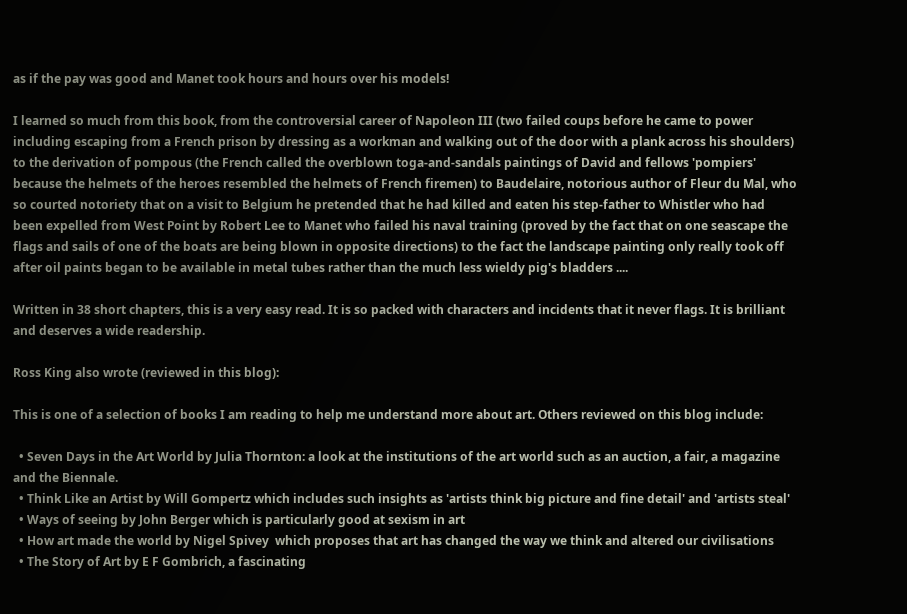as if the pay was good and Manet took hours and hours over his models!

I learned so much from this book, from the controversial career of Napoleon III (two failed coups before he came to power including escaping from a French prison by dressing as a workman and walking out of the door with a plank across his shoulders) to the derivation of pompous (the French called the overblown toga-and-sandals paintings of David and fellows 'pompiers' because the helmets of the heroes resembled the helmets of French firemen) to Baudelaire, notorious author of Fleur du Mal, who so courted notoriety that on a visit to Belgium he pretended that he had killed and eaten his step-father to Whistler who had been expelled from West Point by Robert Lee to Manet who failed his naval training (proved by the fact that on one seascape the flags and sails of one of the boats are being blown in opposite directions) to the fact the landscape painting only really took off after oil paints began to be available in metal tubes rather than the much less wieldy pig's bladders ....

Written in 38 short chapters, this is a very easy read. It is so packed with characters and incidents that it never flags. It is brilliant and deserves a wide readership.

Ross King also wrote (reviewed in this blog):

This is one of a selection of books I am reading to help me understand more about art. Others reviewed on this blog include:

  • Seven Days in the Art World by Julia Thornton: a look at the institutions of the art world such as an auction, a fair, a magazine and the Biennale.
  • Think Like an Artist by Will Gompertz which includes such insights as 'artists think big picture and fine detail' and 'artists steal'
  • Ways of seeing by John Berger which is particularly good at sexism in art
  • How art made the world by Nigel Spivey  which proposes that art has changed the way we think and altered our civilisations
  • The Story of Art by E F Gombrich, a fascinating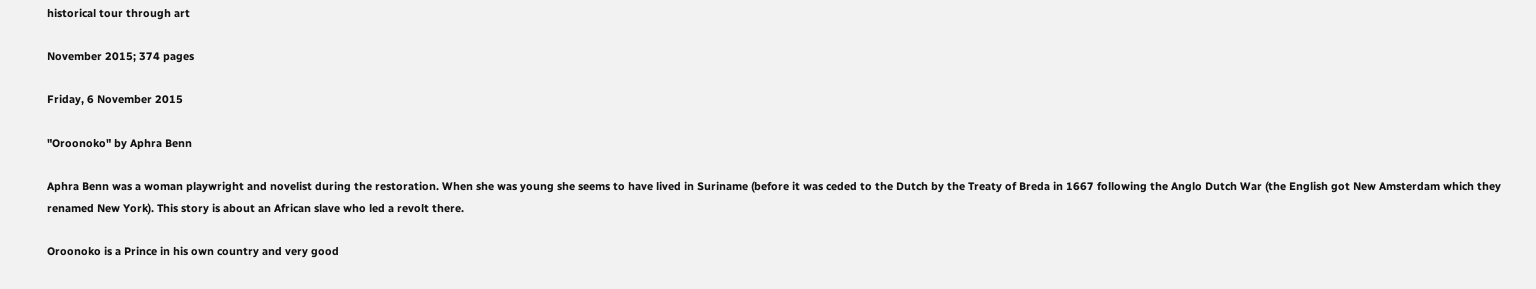historical tour through art

November 2015; 374 pages

Friday, 6 November 2015

"Oroonoko" by Aphra Benn

Aphra Benn was a woman playwright and novelist during the restoration. When she was young she seems to have lived in Suriname (before it was ceded to the Dutch by the Treaty of Breda in 1667 following the Anglo Dutch War (the English got New Amsterdam which they renamed New York). This story is about an African slave who led a revolt there.

Oroonoko is a Prince in his own country and very good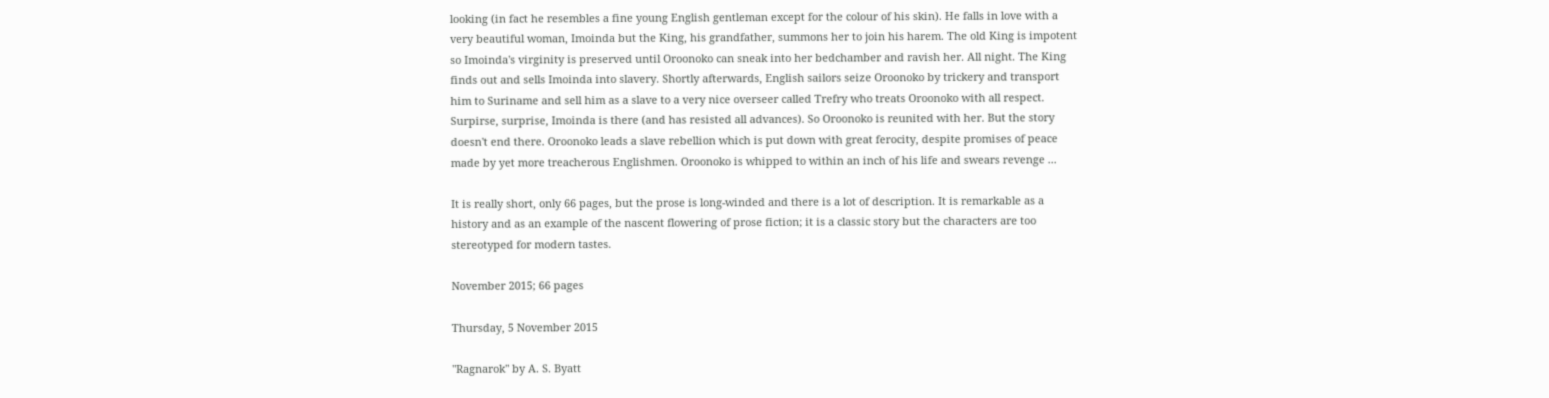looking (in fact he resembles a fine young English gentleman except for the colour of his skin). He falls in love with a very beautiful woman, Imoinda but the King, his grandfather, summons her to join his harem. The old King is impotent so Imoinda's virginity is preserved until Oroonoko can sneak into her bedchamber and ravish her. All night. The King finds out and sells Imoinda into slavery. Shortly afterwards, English sailors seize Oroonoko by trickery and transport him to Suriname and sell him as a slave to a very nice overseer called Trefry who treats Oroonoko with all respect. Surpirse, surprise, Imoinda is there (and has resisted all advances). So Oroonoko is reunited with her. But the story doesn't end there. Oroonoko leads a slave rebellion which is put down with great ferocity, despite promises of peace made by yet more treacherous Englishmen. Oroonoko is whipped to within an inch of his life and swears revenge ...

It is really short, only 66 pages, but the prose is long-winded and there is a lot of description. It is remarkable as a history and as an example of the nascent flowering of prose fiction; it is a classic story but the characters are too stereotyped for modern tastes.

November 2015; 66 pages

Thursday, 5 November 2015

"Ragnarok" by A. S. Byatt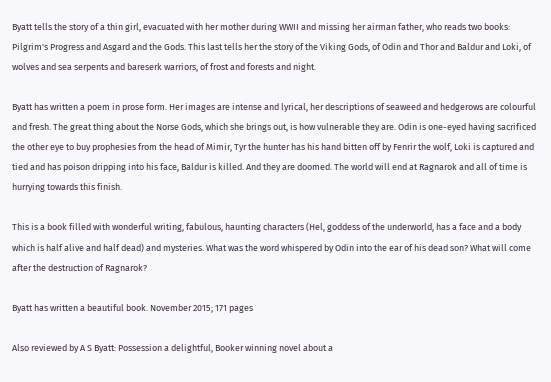Byatt tells the story of a thin girl, evacuated with her mother during WWII and missing her airman father, who reads two books: Pilgrim's Progress and Asgard and the Gods. This last tells her the story of the Viking Gods, of Odin and Thor and Baldur and Loki, of wolves and sea serpents and bareserk warriors, of frost and forests and night.

Byatt has written a poem in prose form. Her images are intense and lyrical, her descriptions of seaweed and hedgerows are colourful and fresh. The great thing about the Norse Gods, which she brings out, is how vulnerable they are. Odin is one-eyed having sacrificed the other eye to buy prophesies from the head of Mimir, Tyr the hunter has his hand bitten off by Fenrir the wolf, Loki is captured and tied and has poison dripping into his face, Baldur is killed. And they are doomed. The world will end at Ragnarok and all of time is hurrying towards this finish.

This is a book filled with wonderful writing, fabulous, haunting characters (Hel, goddess of the underworld, has a face and a body which is half alive and half dead) and mysteries. What was the word whispered by Odin into the ear of his dead son? What will come after the destruction of Ragnarok?

Byatt has written a beautiful book. November 2015; 171 pages

Also reviewed by A S Byatt: Possession a delightful, Booker winning novel about a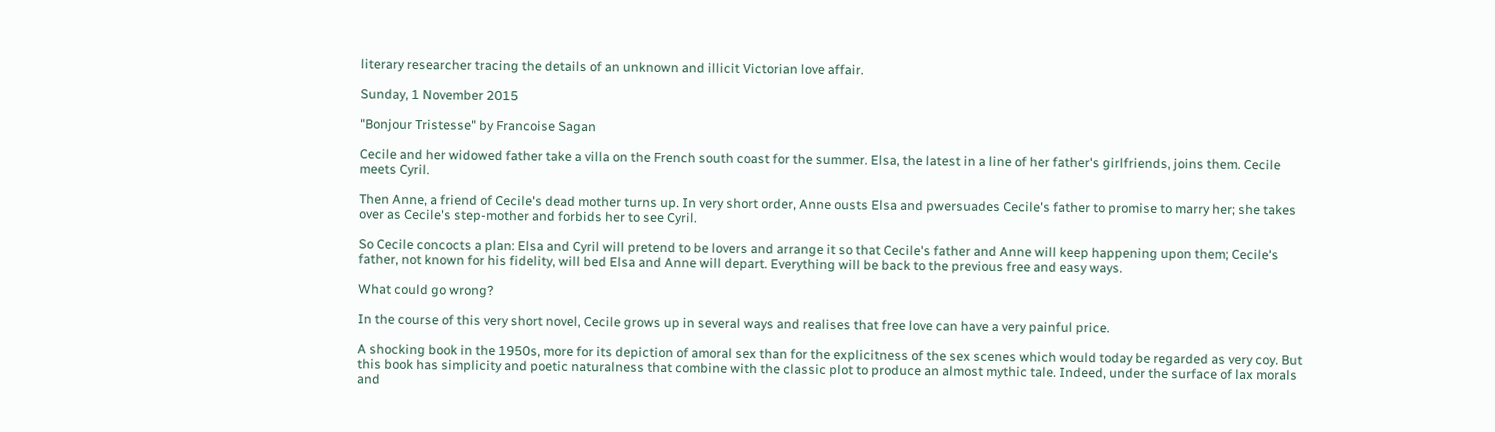literary researcher tracing the details of an unknown and illicit Victorian love affair.

Sunday, 1 November 2015

"Bonjour Tristesse" by Francoise Sagan

Cecile and her widowed father take a villa on the French south coast for the summer. Elsa, the latest in a line of her father's girlfriends, joins them. Cecile meets Cyril.

Then Anne, a friend of Cecile's dead mother turns up. In very short order, Anne ousts Elsa and pwersuades Cecile's father to promise to marry her; she takes over as Cecile's step-mother and forbids her to see Cyril.

So Cecile concocts a plan: Elsa and Cyril will pretend to be lovers and arrange it so that Cecile's father and Anne will keep happening upon them; Cecile's father, not known for his fidelity, will bed Elsa and Anne will depart. Everything will be back to the previous free and easy ways.

What could go wrong?

In the course of this very short novel, Cecile grows up in several ways and realises that free love can have a very painful price.

A shocking book in the 1950s, more for its depiction of amoral sex than for the explicitness of the sex scenes which would today be regarded as very coy. But this book has simplicity and poetic naturalness that combine with the classic plot to produce an almost mythic tale. Indeed, under the surface of lax morals and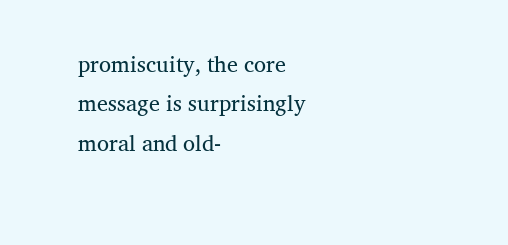promiscuity, the core message is surprisingly moral and old-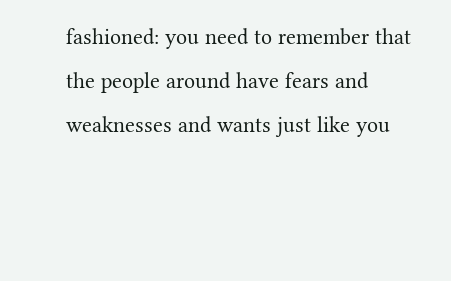fashioned: you need to remember that the people around have fears and weaknesses and wants just like you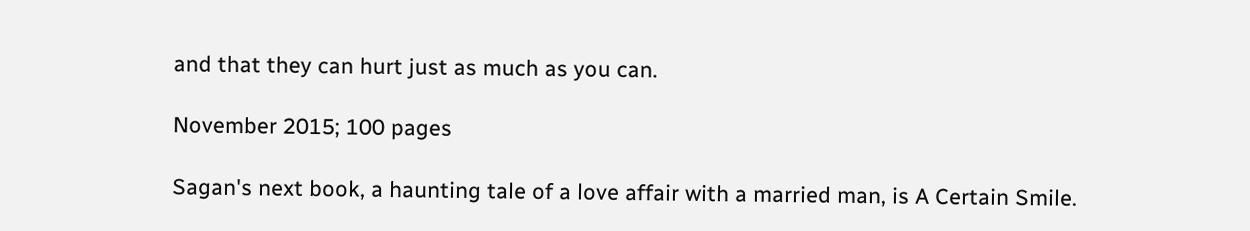and that they can hurt just as much as you can.

November 2015; 100 pages

Sagan's next book, a haunting tale of a love affair with a married man, is A Certain Smile.